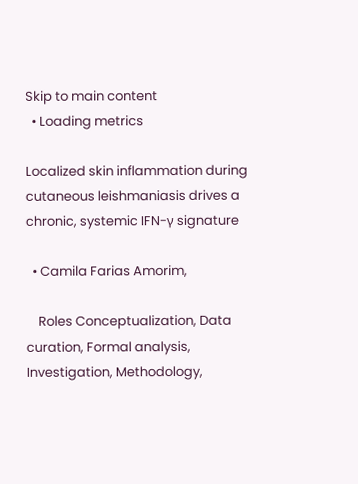Skip to main content
  • Loading metrics

Localized skin inflammation during cutaneous leishmaniasis drives a chronic, systemic IFN-γ signature

  • Camila Farias Amorim,

    Roles Conceptualization, Data curation, Formal analysis, Investigation, Methodology,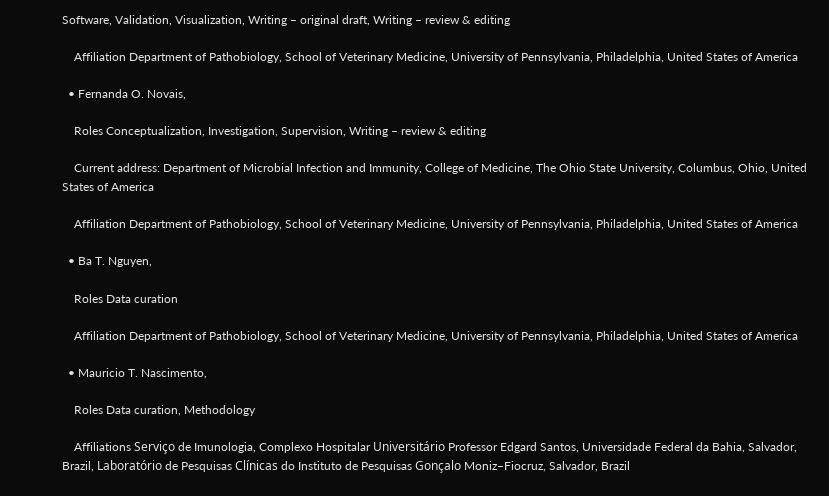Software, Validation, Visualization, Writing – original draft, Writing – review & editing

    Affiliation Department of Pathobiology, School of Veterinary Medicine, University of Pennsylvania, Philadelphia, United States of America

  • Fernanda O. Novais,

    Roles Conceptualization, Investigation, Supervision, Writing – review & editing

    Current address: Department of Microbial Infection and Immunity, College of Medicine, The Ohio State University, Columbus, Ohio, United States of America

    Affiliation Department of Pathobiology, School of Veterinary Medicine, University of Pennsylvania, Philadelphia, United States of America

  • Ba T. Nguyen,

    Roles Data curation

    Affiliation Department of Pathobiology, School of Veterinary Medicine, University of Pennsylvania, Philadelphia, United States of America

  • Mauricio T. Nascimento,

    Roles Data curation, Methodology

    Affiliations Serviço de Imunologia, Complexo Hospitalar Universitário Professor Edgard Santos, Universidade Federal da Bahia, Salvador, Brazil, Laboratório de Pesquisas Clínicas do Instituto de Pesquisas Gonçalo Moniz–Fiocruz, Salvador, Brazil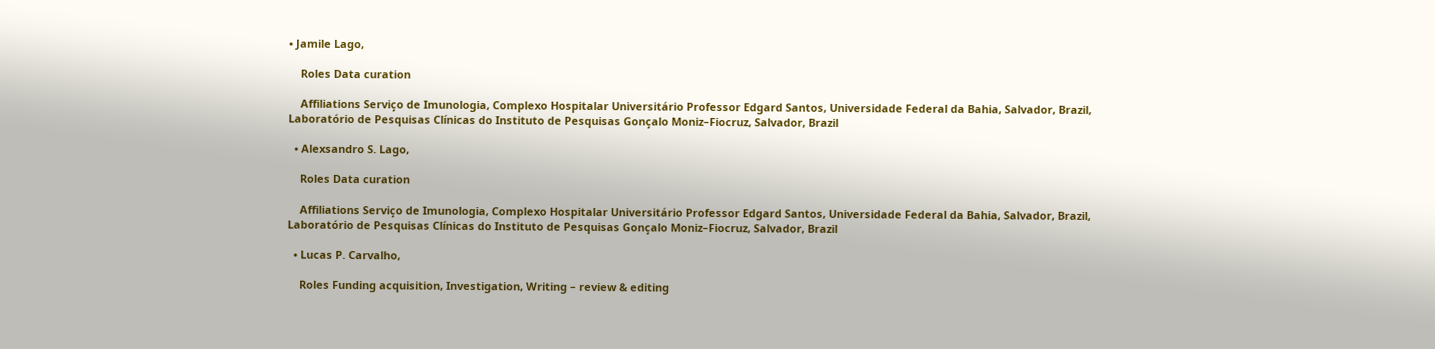• Jamile Lago,

    Roles Data curation

    Affiliations Serviço de Imunologia, Complexo Hospitalar Universitário Professor Edgard Santos, Universidade Federal da Bahia, Salvador, Brazil, Laboratório de Pesquisas Clínicas do Instituto de Pesquisas Gonçalo Moniz–Fiocruz, Salvador, Brazil

  • Alexsandro S. Lago,

    Roles Data curation

    Affiliations Serviço de Imunologia, Complexo Hospitalar Universitário Professor Edgard Santos, Universidade Federal da Bahia, Salvador, Brazil, Laboratório de Pesquisas Clínicas do Instituto de Pesquisas Gonçalo Moniz–Fiocruz, Salvador, Brazil

  • Lucas P. Carvalho,

    Roles Funding acquisition, Investigation, Writing – review & editing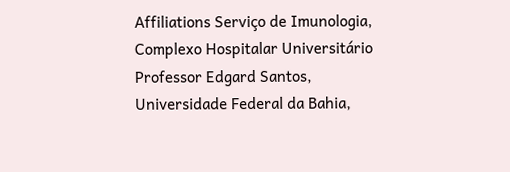Affiliations Serviço de Imunologia, Complexo Hospitalar Universitário Professor Edgard Santos, Universidade Federal da Bahia,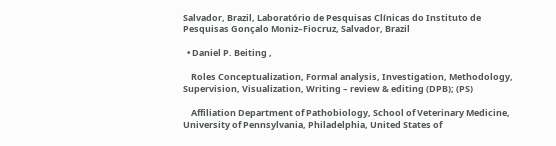Salvador, Brazil, Laboratório de Pesquisas Clínicas do Instituto de Pesquisas Gonçalo Moniz–Fiocruz, Salvador, Brazil

  • Daniel P. Beiting ,

    Roles Conceptualization, Formal analysis, Investigation, Methodology, Supervision, Visualization, Writing – review & editing (DPB); (PS)

    Affiliation Department of Pathobiology, School of Veterinary Medicine, University of Pennsylvania, Philadelphia, United States of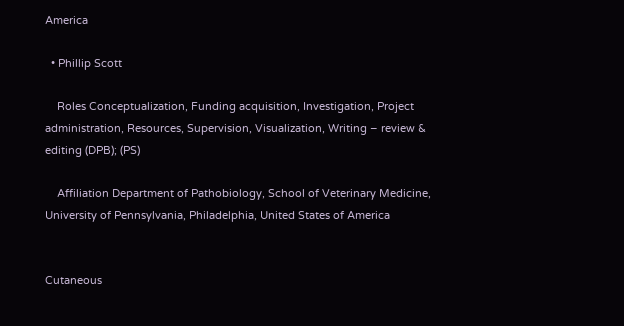America

  • Phillip Scott

    Roles Conceptualization, Funding acquisition, Investigation, Project administration, Resources, Supervision, Visualization, Writing – review & editing (DPB); (PS)

    Affiliation Department of Pathobiology, School of Veterinary Medicine, University of Pennsylvania, Philadelphia, United States of America


Cutaneous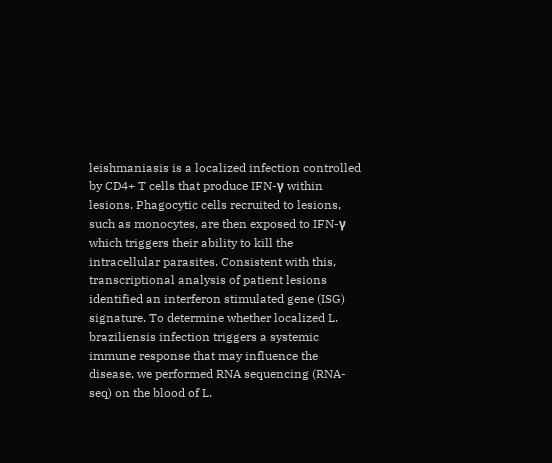leishmaniasis is a localized infection controlled by CD4+ T cells that produce IFN-γ within lesions. Phagocytic cells recruited to lesions, such as monocytes, are then exposed to IFN-γ which triggers their ability to kill the intracellular parasites. Consistent with this, transcriptional analysis of patient lesions identified an interferon stimulated gene (ISG) signature. To determine whether localized L. braziliensis infection triggers a systemic immune response that may influence the disease, we performed RNA sequencing (RNA-seq) on the blood of L.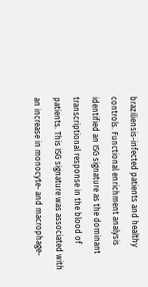braziliensis-infected patients and healthy controls. Functional enrichment analysis identified an ISG signature as the dominant transcriptional response in the blood of patients. This ISG signature was associated with an increase in monocyte- and macrophage-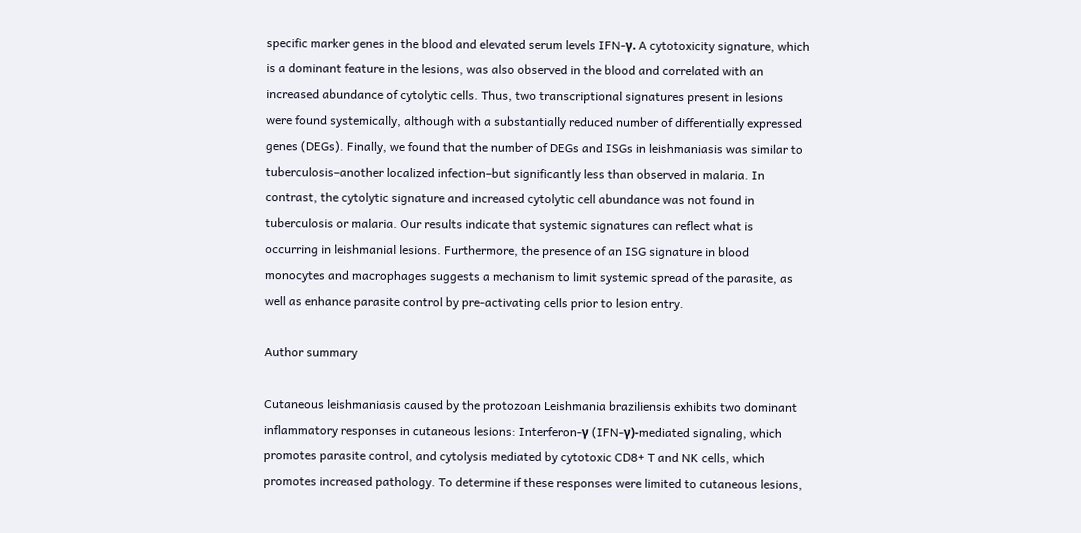specific marker genes in the blood and elevated serum levels IFN-γ. A cytotoxicity signature, which is a dominant feature in the lesions, was also observed in the blood and correlated with an increased abundance of cytolytic cells. Thus, two transcriptional signatures present in lesions were found systemically, although with a substantially reduced number of differentially expressed genes (DEGs). Finally, we found that the number of DEGs and ISGs in leishmaniasis was similar to tuberculosis–another localized infection–but significantly less than observed in malaria. In contrast, the cytolytic signature and increased cytolytic cell abundance was not found in tuberculosis or malaria. Our results indicate that systemic signatures can reflect what is occurring in leishmanial lesions. Furthermore, the presence of an ISG signature in blood monocytes and macrophages suggests a mechanism to limit systemic spread of the parasite, as well as enhance parasite control by pre-activating cells prior to lesion entry.

Author summary

Cutaneous leishmaniasis caused by the protozoan Leishmania braziliensis exhibits two dominant inflammatory responses in cutaneous lesions: Interferon-γ (IFN-γ)-mediated signaling, which promotes parasite control, and cytolysis mediated by cytotoxic CD8+ T and NK cells, which promotes increased pathology. To determine if these responses were limited to cutaneous lesions,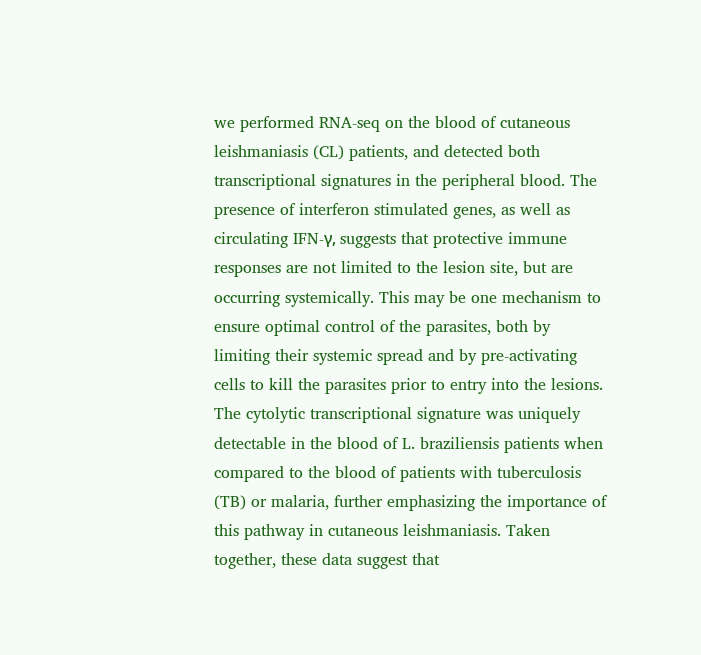we performed RNA-seq on the blood of cutaneous leishmaniasis (CL) patients, and detected both transcriptional signatures in the peripheral blood. The presence of interferon stimulated genes, as well as circulating IFN-γ, suggests that protective immune responses are not limited to the lesion site, but are occurring systemically. This may be one mechanism to ensure optimal control of the parasites, both by limiting their systemic spread and by pre-activating cells to kill the parasites prior to entry into the lesions. The cytolytic transcriptional signature was uniquely detectable in the blood of L. braziliensis patients when compared to the blood of patients with tuberculosis (TB) or malaria, further emphasizing the importance of this pathway in cutaneous leishmaniasis. Taken together, these data suggest that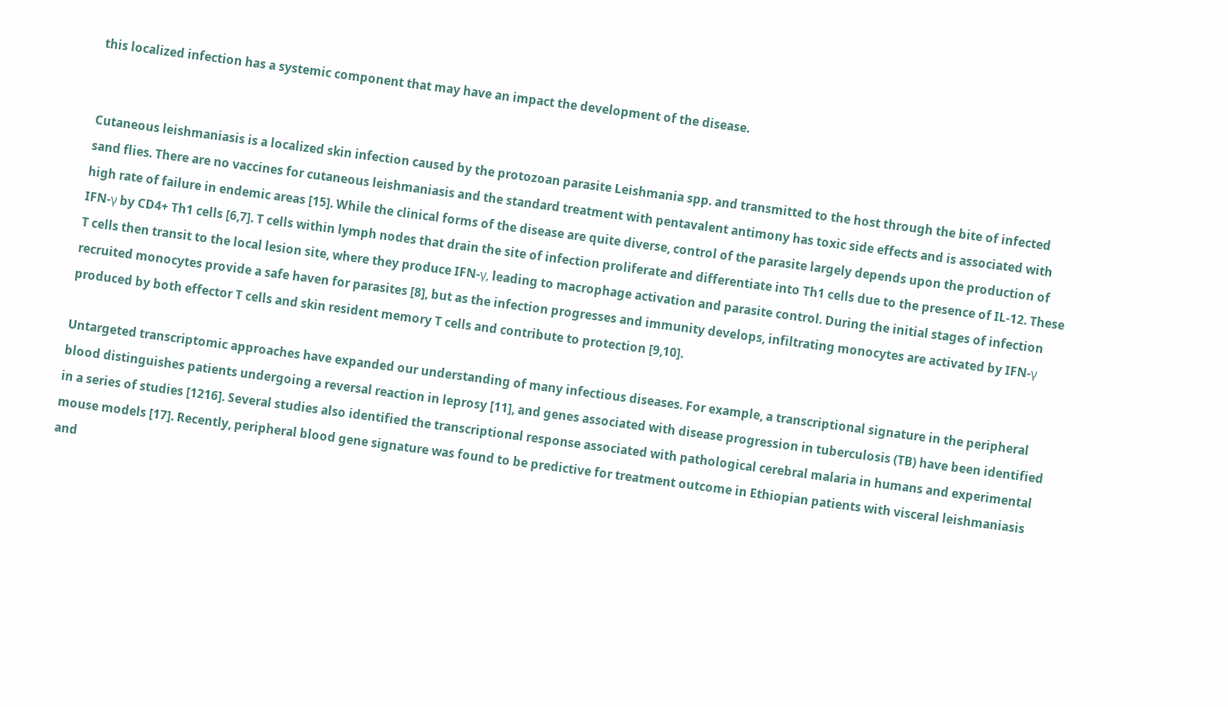this localized infection has a systemic component that may have an impact the development of the disease.


Cutaneous leishmaniasis is a localized skin infection caused by the protozoan parasite Leishmania spp. and transmitted to the host through the bite of infected sand flies. There are no vaccines for cutaneous leishmaniasis and the standard treatment with pentavalent antimony has toxic side effects and is associated with high rate of failure in endemic areas [15]. While the clinical forms of the disease are quite diverse, control of the parasite largely depends upon the production of IFN-γ by CD4+ Th1 cells [6,7]. T cells within lymph nodes that drain the site of infection proliferate and differentiate into Th1 cells due to the presence of IL-12. These T cells then transit to the local lesion site, where they produce IFN-γ, leading to macrophage activation and parasite control. During the initial stages of infection recruited monocytes provide a safe haven for parasites [8], but as the infection progresses and immunity develops, infiltrating monocytes are activated by IFN-γ produced by both effector T cells and skin resident memory T cells and contribute to protection [9,10].

Untargeted transcriptomic approaches have expanded our understanding of many infectious diseases. For example, a transcriptional signature in the peripheral blood distinguishes patients undergoing a reversal reaction in leprosy [11], and genes associated with disease progression in tuberculosis (TB) have been identified in a series of studies [1216]. Several studies also identified the transcriptional response associated with pathological cerebral malaria in humans and experimental mouse models [17]. Recently, peripheral blood gene signature was found to be predictive for treatment outcome in Ethiopian patients with visceral leishmaniasis and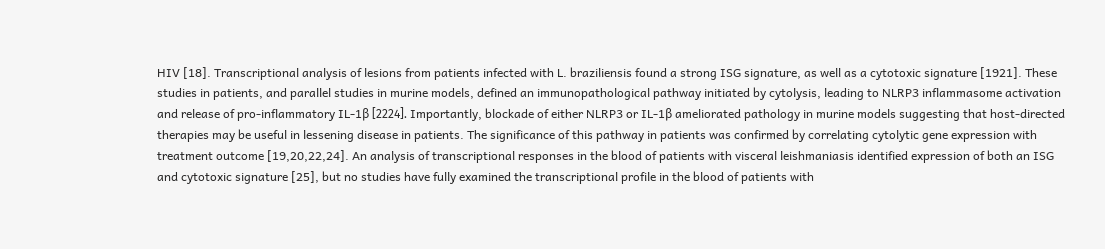HIV [18]. Transcriptional analysis of lesions from patients infected with L. braziliensis found a strong ISG signature, as well as a cytotoxic signature [1921]. These studies in patients, and parallel studies in murine models, defined an immunopathological pathway initiated by cytolysis, leading to NLRP3 inflammasome activation and release of pro-inflammatory IL-1β [2224]. Importantly, blockade of either NLRP3 or IL-1β ameliorated pathology in murine models suggesting that host-directed therapies may be useful in lessening disease in patients. The significance of this pathway in patients was confirmed by correlating cytolytic gene expression with treatment outcome [19,20,22,24]. An analysis of transcriptional responses in the blood of patients with visceral leishmaniasis identified expression of both an ISG and cytotoxic signature [25], but no studies have fully examined the transcriptional profile in the blood of patients with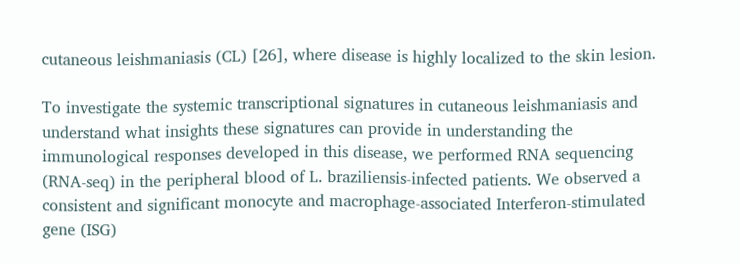cutaneous leishmaniasis (CL) [26], where disease is highly localized to the skin lesion.

To investigate the systemic transcriptional signatures in cutaneous leishmaniasis and understand what insights these signatures can provide in understanding the immunological responses developed in this disease, we performed RNA sequencing (RNA-seq) in the peripheral blood of L. braziliensis-infected patients. We observed a consistent and significant monocyte and macrophage-associated Interferon-stimulated gene (ISG)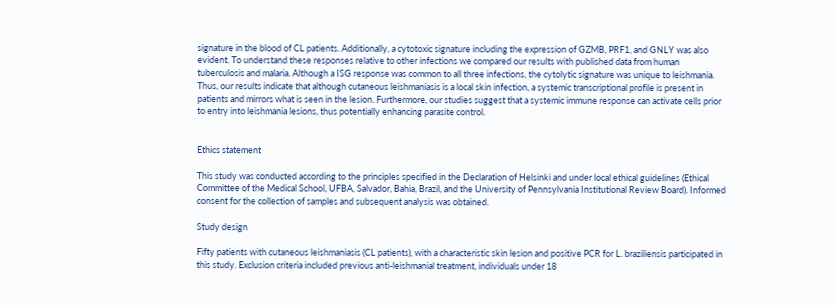signature in the blood of CL patients. Additionally, a cytotoxic signature including the expression of GZMB, PRF1, and GNLY was also evident. To understand these responses relative to other infections we compared our results with published data from human tuberculosis and malaria. Although a ISG response was common to all three infections, the cytolytic signature was unique to leishmania. Thus, our results indicate that although cutaneous leishmaniasis is a local skin infection, a systemic transcriptional profile is present in patients and mirrors what is seen in the lesion. Furthermore, our studies suggest that a systemic immune response can activate cells prior to entry into leishmania lesions, thus potentially enhancing parasite control.


Ethics statement

This study was conducted according to the principles specified in the Declaration of Helsinki and under local ethical guidelines (Ethical Committee of the Medical School, UFBA, Salvador, Bahia, Brazil, and the University of Pennsylvania Institutional Review Board). Informed consent for the collection of samples and subsequent analysis was obtained.

Study design

Fifty patients with cutaneous leishmaniasis (CL patients), with a characteristic skin lesion and positive PCR for L. braziliensis participated in this study. Exclusion criteria included previous anti-leishmanial treatment, individuals under 18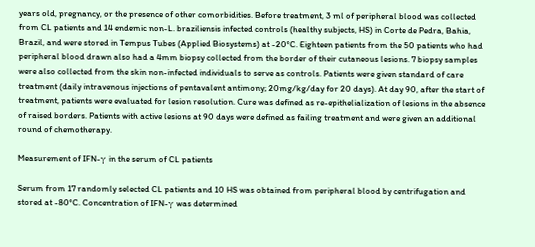years old, pregnancy, or the presence of other comorbidities. Before treatment, 3 ml of peripheral blood was collected from CL patients and 14 endemic non-L. braziliensis infected controls (healthy subjects, HS) in Corte de Pedra, Bahia, Brazil, and were stored in Tempus Tubes (Applied Biosystems) at -20°C. Eighteen patients from the 50 patients who had peripheral blood drawn also had a 4mm biopsy collected from the border of their cutaneous lesions. 7 biopsy samples were also collected from the skin non-infected individuals to serve as controls. Patients were given standard of care treatment (daily intravenous injections of pentavalent antimony; 20mg/kg/day for 20 days). At day 90, after the start of treatment, patients were evaluated for lesion resolution. Cure was defined as re-epithelialization of lesions in the absence of raised borders. Patients with active lesions at 90 days were defined as failing treatment and were given an additional round of chemotherapy.

Measurement of IFN-γ in the serum of CL patients

Serum from 17 randomly selected CL patients and 10 HS was obtained from peripheral blood by centrifugation and stored at -80°C. Concentration of IFN-γ was determined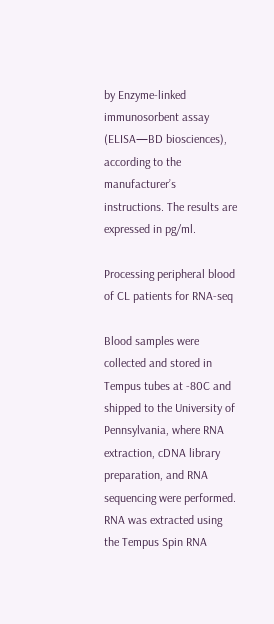by Enzyme-linked immunosorbent assay (ELISA—BD biosciences), according to the manufacturer’s instructions. The results are expressed in pg/ml.

Processing peripheral blood of CL patients for RNA-seq

Blood samples were collected and stored in Tempus tubes at -80C and shipped to the University of Pennsylvania, where RNA extraction, cDNA library preparation, and RNA sequencing were performed. RNA was extracted using the Tempus Spin RNA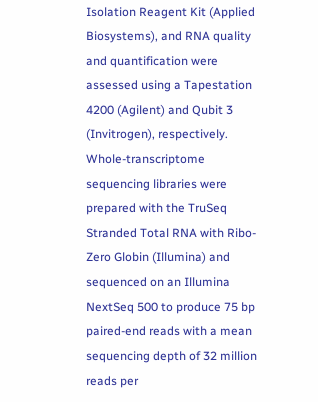Isolation Reagent Kit (Applied Biosystems), and RNA quality and quantification were assessed using a Tapestation 4200 (Agilent) and Qubit 3 (Invitrogen), respectively. Whole-transcriptome sequencing libraries were prepared with the TruSeq Stranded Total RNA with Ribo-Zero Globin (Illumina) and sequenced on an Illumina NextSeq 500 to produce 75 bp paired-end reads with a mean sequencing depth of 32 million reads per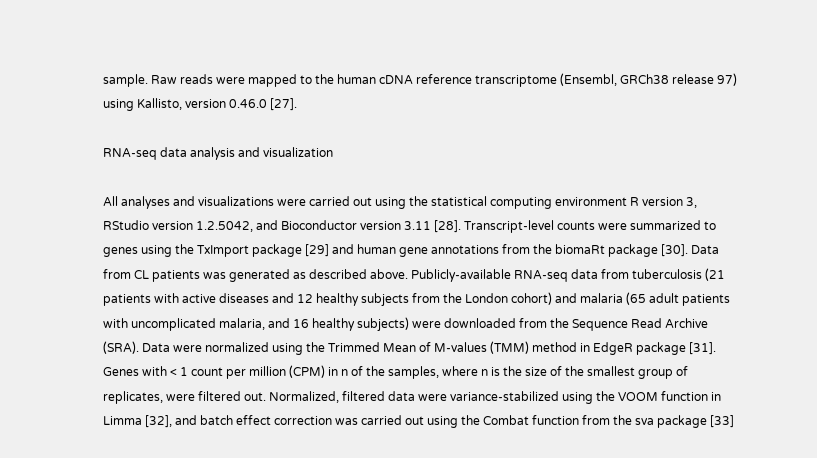sample. Raw reads were mapped to the human cDNA reference transcriptome (Ensembl, GRCh38 release 97) using Kallisto, version 0.46.0 [27].

RNA-seq data analysis and visualization

All analyses and visualizations were carried out using the statistical computing environment R version 3, RStudio version 1.2.5042, and Bioconductor version 3.11 [28]. Transcript-level counts were summarized to genes using the TxImport package [29] and human gene annotations from the biomaRt package [30]. Data from CL patients was generated as described above. Publicly-available RNA-seq data from tuberculosis (21 patients with active diseases and 12 healthy subjects from the London cohort) and malaria (65 adult patients with uncomplicated malaria, and 16 healthy subjects) were downloaded from the Sequence Read Archive (SRA). Data were normalized using the Trimmed Mean of M-values (TMM) method in EdgeR package [31]. Genes with < 1 count per million (CPM) in n of the samples, where n is the size of the smallest group of replicates, were filtered out. Normalized, filtered data were variance-stabilized using the VOOM function in Limma [32], and batch effect correction was carried out using the Combat function from the sva package [33]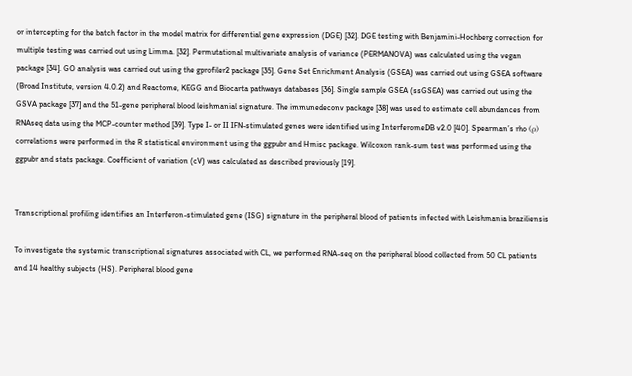or intercepting for the batch factor in the model matrix for differential gene expression (DGE) [32]. DGE testing with Benjamini-Hochberg correction for multiple testing was carried out using Limma. [32]. Permutational multivariate analysis of variance (PERMANOVA) was calculated using the vegan package [34]. GO analysis was carried out using the gprofiler2 package [35]. Gene Set Enrichment Analysis (GSEA) was carried out using GSEA software (Broad Institute, version 4.0.2) and Reactome, KEGG and Biocarta pathways databases [36]. Single sample GSEA (ssGSEA) was carried out using the GSVA package [37] and the 51-gene peripheral blood leishmanial signature. The immunedeconv package [38] was used to estimate cell abundances from RNAseq data using the MCP-counter method [39]. Type I- or II IFN-stimulated genes were identified using InterferomeDB v2.0 [40]. Spearman’s rho (ρ) correlations were performed in the R statistical environment using the ggpubr and Hmisc package. Wilcoxon rank-sum test was performed using the ggpubr and stats package. Coefficient of variation (cV) was calculated as described previously [19].


Transcriptional profiling identifies an Interferon-stimulated gene (ISG) signature in the peripheral blood of patients infected with Leishmania braziliensis

To investigate the systemic transcriptional signatures associated with CL, we performed RNA-seq on the peripheral blood collected from 50 CL patients and 14 healthy subjects (HS). Peripheral blood gene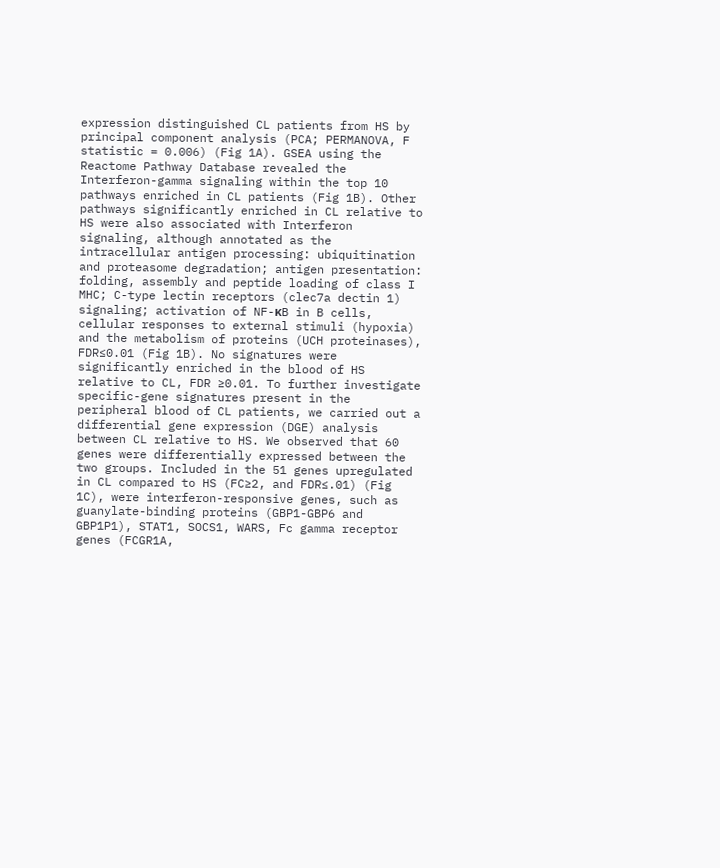expression distinguished CL patients from HS by principal component analysis (PCA; PERMANOVA, F statistic = 0.006) (Fig 1A). GSEA using the Reactome Pathway Database revealed the Interferon-gamma signaling within the top 10 pathways enriched in CL patients (Fig 1B). Other pathways significantly enriched in CL relative to HS were also associated with Interferon signaling, although annotated as the intracellular antigen processing: ubiquitination and proteasome degradation; antigen presentation: folding, assembly and peptide loading of class I MHC; C-type lectin receptors (clec7a dectin 1) signaling; activation of NF-κB in B cells, cellular responses to external stimuli (hypoxia) and the metabolism of proteins (UCH proteinases), FDR≤0.01 (Fig 1B). No signatures were significantly enriched in the blood of HS relative to CL, FDR ≥0.01. To further investigate specific-gene signatures present in the peripheral blood of CL patients, we carried out a differential gene expression (DGE) analysis between CL relative to HS. We observed that 60 genes were differentially expressed between the two groups. Included in the 51 genes upregulated in CL compared to HS (FC≥2, and FDR≤.01) (Fig 1C), were interferon-responsive genes, such as guanylate-binding proteins (GBP1-GBP6 and GBP1P1), STAT1, SOCS1, WARS, Fc gamma receptor genes (FCGR1A,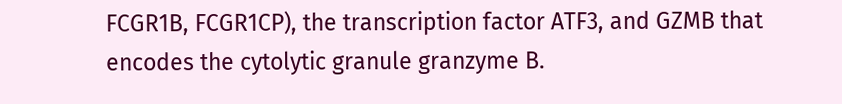FCGR1B, FCGR1CP), the transcription factor ATF3, and GZMB that encodes the cytolytic granule granzyme B.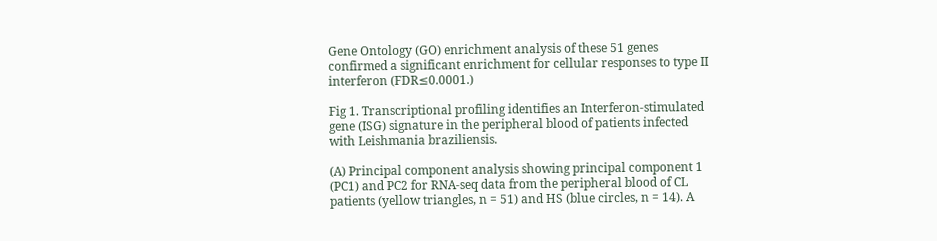Gene Ontology (GO) enrichment analysis of these 51 genes confirmed a significant enrichment for cellular responses to type II interferon (FDR≤0.0001.)

Fig 1. Transcriptional profiling identifies an Interferon-stimulated gene (ISG) signature in the peripheral blood of patients infected with Leishmania braziliensis.

(A) Principal component analysis showing principal component 1 (PC1) and PC2 for RNA-seq data from the peripheral blood of CL patients (yellow triangles, n = 51) and HS (blue circles, n = 14). A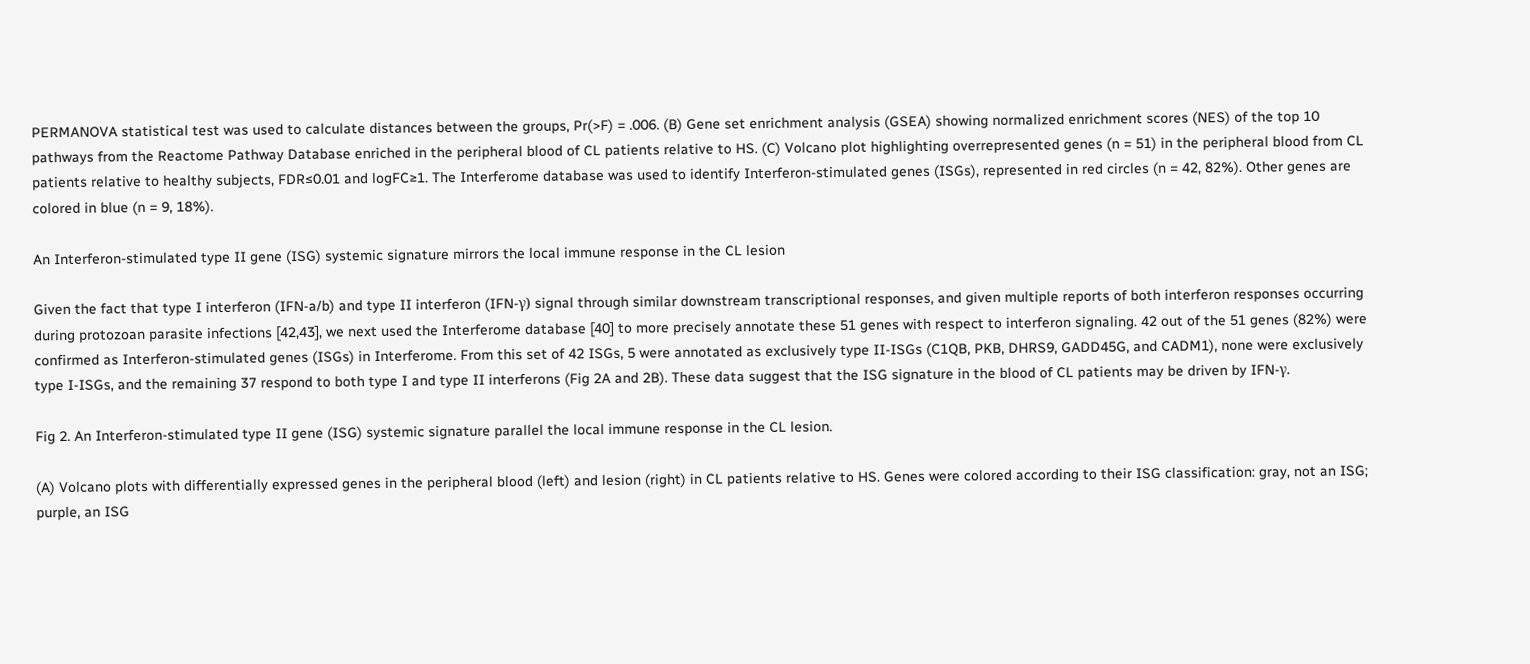PERMANOVA statistical test was used to calculate distances between the groups, Pr(>F) = .006. (B) Gene set enrichment analysis (GSEA) showing normalized enrichment scores (NES) of the top 10 pathways from the Reactome Pathway Database enriched in the peripheral blood of CL patients relative to HS. (C) Volcano plot highlighting overrepresented genes (n = 51) in the peripheral blood from CL patients relative to healthy subjects, FDR≤0.01 and logFC≥1. The Interferome database was used to identify Interferon-stimulated genes (ISGs), represented in red circles (n = 42, 82%). Other genes are colored in blue (n = 9, 18%).

An Interferon-stimulated type II gene (ISG) systemic signature mirrors the local immune response in the CL lesion

Given the fact that type I interferon (IFN-a/b) and type II interferon (IFN-γ) signal through similar downstream transcriptional responses, and given multiple reports of both interferon responses occurring during protozoan parasite infections [42,43], we next used the Interferome database [40] to more precisely annotate these 51 genes with respect to interferon signaling. 42 out of the 51 genes (82%) were confirmed as Interferon-stimulated genes (ISGs) in Interferome. From this set of 42 ISGs, 5 were annotated as exclusively type II-ISGs (C1QB, PKB, DHRS9, GADD45G, and CADM1), none were exclusively type I-ISGs, and the remaining 37 respond to both type I and type II interferons (Fig 2A and 2B). These data suggest that the ISG signature in the blood of CL patients may be driven by IFN-γ.

Fig 2. An Interferon-stimulated type II gene (ISG) systemic signature parallel the local immune response in the CL lesion.

(A) Volcano plots with differentially expressed genes in the peripheral blood (left) and lesion (right) in CL patients relative to HS. Genes were colored according to their ISG classification: gray, not an ISG; purple, an ISG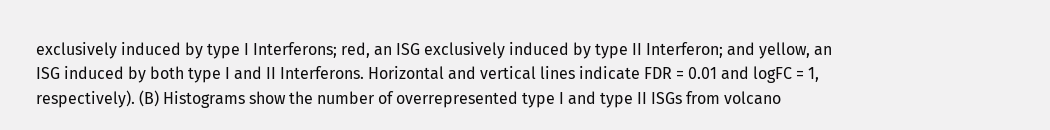exclusively induced by type I Interferons; red, an ISG exclusively induced by type II Interferon; and yellow, an ISG induced by both type I and II Interferons. Horizontal and vertical lines indicate FDR = 0.01 and logFC = 1, respectively). (B) Histograms show the number of overrepresented type I and type II ISGs from volcano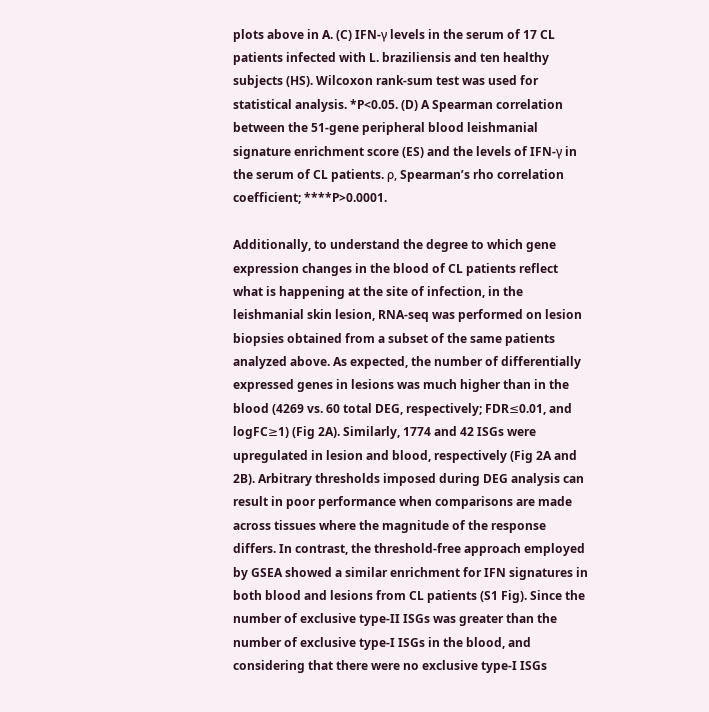plots above in A. (C) IFN-γ levels in the serum of 17 CL patients infected with L. braziliensis and ten healthy subjects (HS). Wilcoxon rank-sum test was used for statistical analysis. *P<0.05. (D) A Spearman correlation between the 51-gene peripheral blood leishmanial signature enrichment score (ES) and the levels of IFN-γ in the serum of CL patients. ρ, Spearman’s rho correlation coefficient; ****P>0.0001.

Additionally, to understand the degree to which gene expression changes in the blood of CL patients reflect what is happening at the site of infection, in the leishmanial skin lesion, RNA-seq was performed on lesion biopsies obtained from a subset of the same patients analyzed above. As expected, the number of differentially expressed genes in lesions was much higher than in the blood (4269 vs. 60 total DEG, respectively; FDR≤0.01, and logFC≥1) (Fig 2A). Similarly, 1774 and 42 ISGs were upregulated in lesion and blood, respectively (Fig 2A and 2B). Arbitrary thresholds imposed during DEG analysis can result in poor performance when comparisons are made across tissues where the magnitude of the response differs. In contrast, the threshold-free approach employed by GSEA showed a similar enrichment for IFN signatures in both blood and lesions from CL patients (S1 Fig). Since the number of exclusive type-II ISGs was greater than the number of exclusive type-I ISGs in the blood, and considering that there were no exclusive type-I ISGs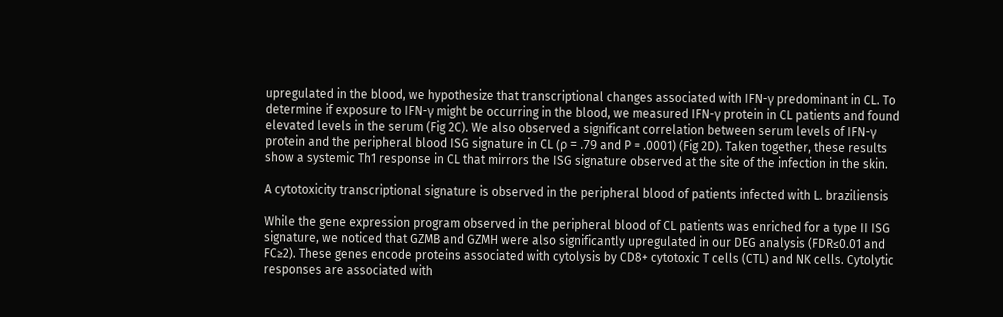upregulated in the blood, we hypothesize that transcriptional changes associated with IFN-γ predominant in CL. To determine if exposure to IFN-γ might be occurring in the blood, we measured IFN-γ protein in CL patients and found elevated levels in the serum (Fig 2C). We also observed a significant correlation between serum levels of IFN-γ protein and the peripheral blood ISG signature in CL (ρ = .79 and P = .0001) (Fig 2D). Taken together, these results show a systemic Th1 response in CL that mirrors the ISG signature observed at the site of the infection in the skin.

A cytotoxicity transcriptional signature is observed in the peripheral blood of patients infected with L. braziliensis

While the gene expression program observed in the peripheral blood of CL patients was enriched for a type II ISG signature, we noticed that GZMB and GZMH were also significantly upregulated in our DEG analysis (FDR≤0.01 and FC≥2). These genes encode proteins associated with cytolysis by CD8+ cytotoxic T cells (CTL) and NK cells. Cytolytic responses are associated with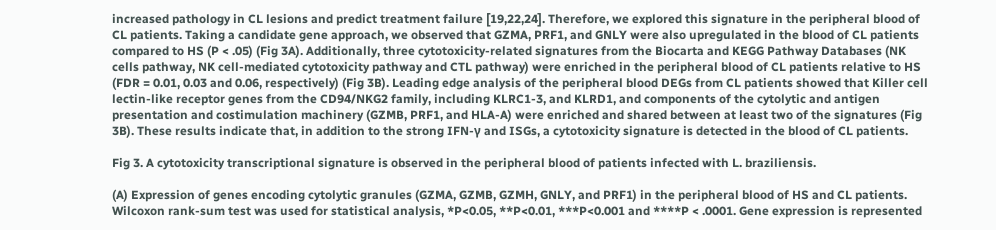increased pathology in CL lesions and predict treatment failure [19,22,24]. Therefore, we explored this signature in the peripheral blood of CL patients. Taking a candidate gene approach, we observed that GZMA, PRF1, and GNLY were also upregulated in the blood of CL patients compared to HS (P < .05) (Fig 3A). Additionally, three cytotoxicity-related signatures from the Biocarta and KEGG Pathway Databases (NK cells pathway, NK cell-mediated cytotoxicity pathway and CTL pathway) were enriched in the peripheral blood of CL patients relative to HS (FDR = 0.01, 0.03 and 0.06, respectively) (Fig 3B). Leading edge analysis of the peripheral blood DEGs from CL patients showed that Killer cell lectin-like receptor genes from the CD94/NKG2 family, including KLRC1-3, and KLRD1, and components of the cytolytic and antigen presentation and costimulation machinery (GZMB, PRF1, and HLA-A) were enriched and shared between at least two of the signatures (Fig 3B). These results indicate that, in addition to the strong IFN-γ and ISGs, a cytotoxicity signature is detected in the blood of CL patients.

Fig 3. A cytotoxicity transcriptional signature is observed in the peripheral blood of patients infected with L. braziliensis.

(A) Expression of genes encoding cytolytic granules (GZMA, GZMB, GZMH, GNLY, and PRF1) in the peripheral blood of HS and CL patients. Wilcoxon rank-sum test was used for statistical analysis, *P<0.05, **P<0.01, ***P<0.001 and ****P < .0001. Gene expression is represented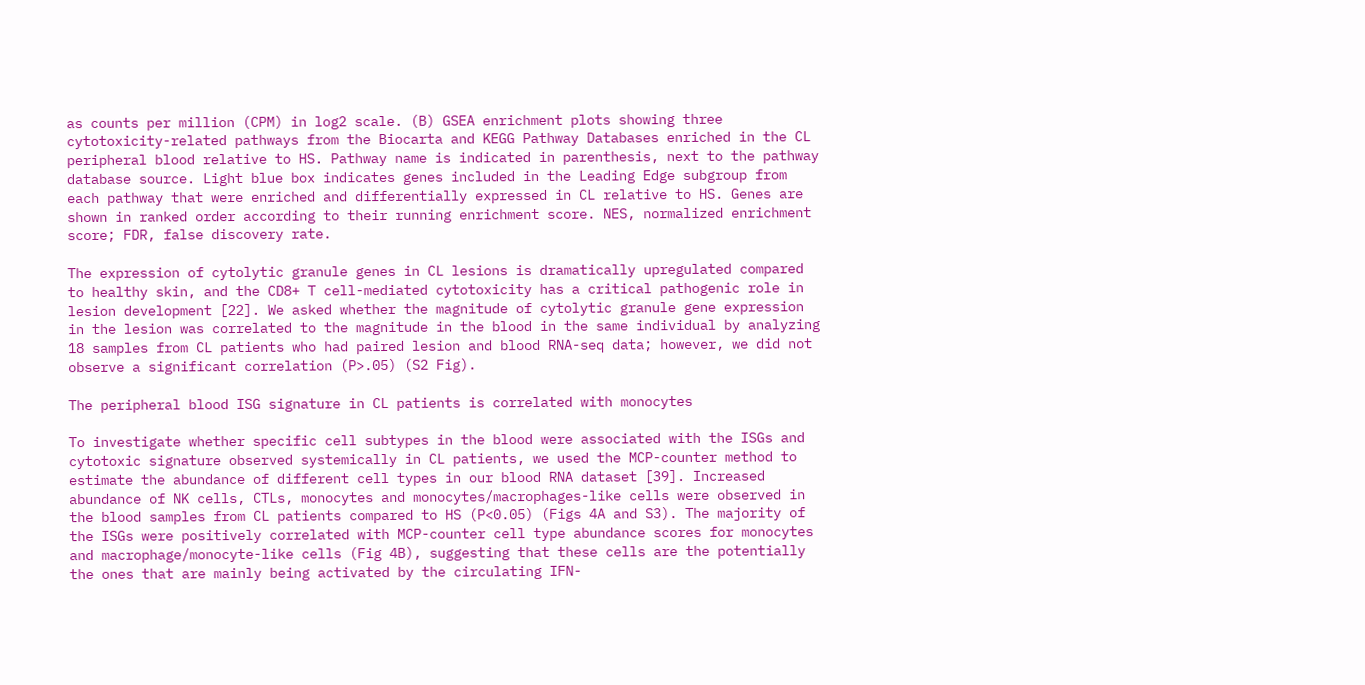as counts per million (CPM) in log2 scale. (B) GSEA enrichment plots showing three cytotoxicity-related pathways from the Biocarta and KEGG Pathway Databases enriched in the CL peripheral blood relative to HS. Pathway name is indicated in parenthesis, next to the pathway database source. Light blue box indicates genes included in the Leading Edge subgroup from each pathway that were enriched and differentially expressed in CL relative to HS. Genes are shown in ranked order according to their running enrichment score. NES, normalized enrichment score; FDR, false discovery rate.

The expression of cytolytic granule genes in CL lesions is dramatically upregulated compared to healthy skin, and the CD8+ T cell-mediated cytotoxicity has a critical pathogenic role in lesion development [22]. We asked whether the magnitude of cytolytic granule gene expression in the lesion was correlated to the magnitude in the blood in the same individual by analyzing 18 samples from CL patients who had paired lesion and blood RNA-seq data; however, we did not observe a significant correlation (P>.05) (S2 Fig).

The peripheral blood ISG signature in CL patients is correlated with monocytes

To investigate whether specific cell subtypes in the blood were associated with the ISGs and cytotoxic signature observed systemically in CL patients, we used the MCP-counter method to estimate the abundance of different cell types in our blood RNA dataset [39]. Increased abundance of NK cells, CTLs, monocytes and monocytes/macrophages-like cells were observed in the blood samples from CL patients compared to HS (P<0.05) (Figs 4A and S3). The majority of the ISGs were positively correlated with MCP-counter cell type abundance scores for monocytes and macrophage/monocyte-like cells (Fig 4B), suggesting that these cells are the potentially the ones that are mainly being activated by the circulating IFN-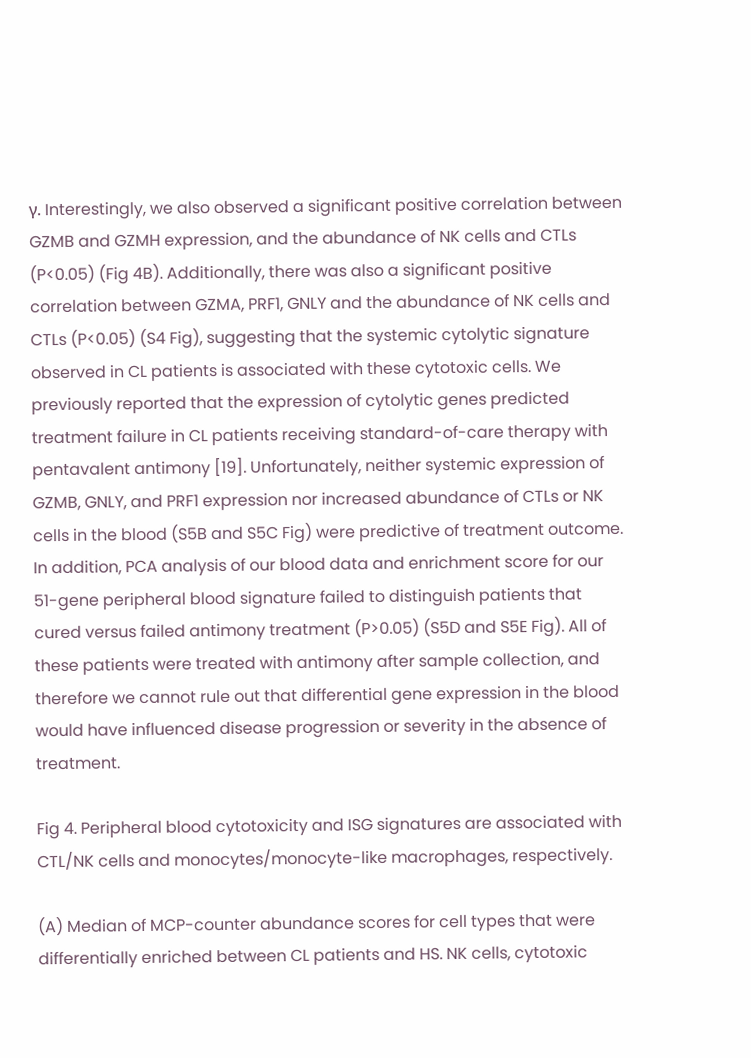γ. Interestingly, we also observed a significant positive correlation between GZMB and GZMH expression, and the abundance of NK cells and CTLs (P<0.05) (Fig 4B). Additionally, there was also a significant positive correlation between GZMA, PRF1, GNLY and the abundance of NK cells and CTLs (P<0.05) (S4 Fig), suggesting that the systemic cytolytic signature observed in CL patients is associated with these cytotoxic cells. We previously reported that the expression of cytolytic genes predicted treatment failure in CL patients receiving standard-of-care therapy with pentavalent antimony [19]. Unfortunately, neither systemic expression of GZMB, GNLY, and PRF1 expression nor increased abundance of CTLs or NK cells in the blood (S5B and S5C Fig) were predictive of treatment outcome. In addition, PCA analysis of our blood data and enrichment score for our 51-gene peripheral blood signature failed to distinguish patients that cured versus failed antimony treatment (P>0.05) (S5D and S5E Fig). All of these patients were treated with antimony after sample collection, and therefore we cannot rule out that differential gene expression in the blood would have influenced disease progression or severity in the absence of treatment.

Fig 4. Peripheral blood cytotoxicity and ISG signatures are associated with CTL/NK cells and monocytes/monocyte-like macrophages, respectively.

(A) Median of MCP-counter abundance scores for cell types that were differentially enriched between CL patients and HS. NK cells, cytotoxic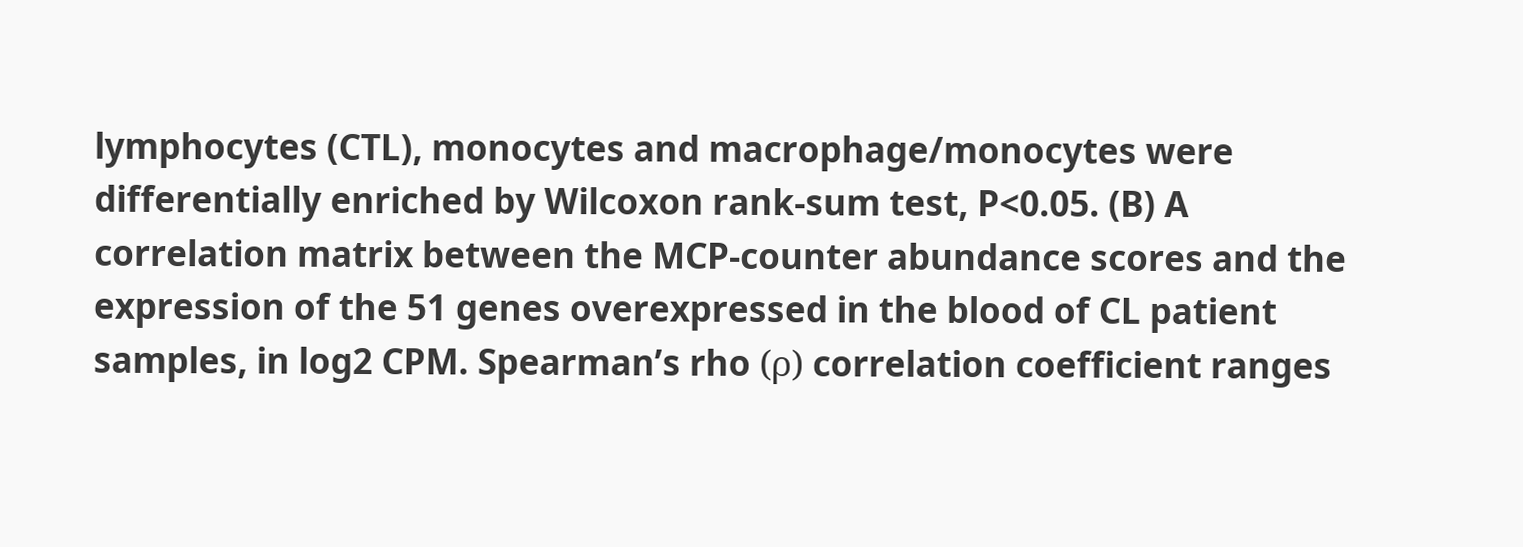lymphocytes (CTL), monocytes and macrophage/monocytes were differentially enriched by Wilcoxon rank-sum test, P<0.05. (B) A correlation matrix between the MCP-counter abundance scores and the expression of the 51 genes overexpressed in the blood of CL patient samples, in log2 CPM. Spearman’s rho (ρ) correlation coefficient ranges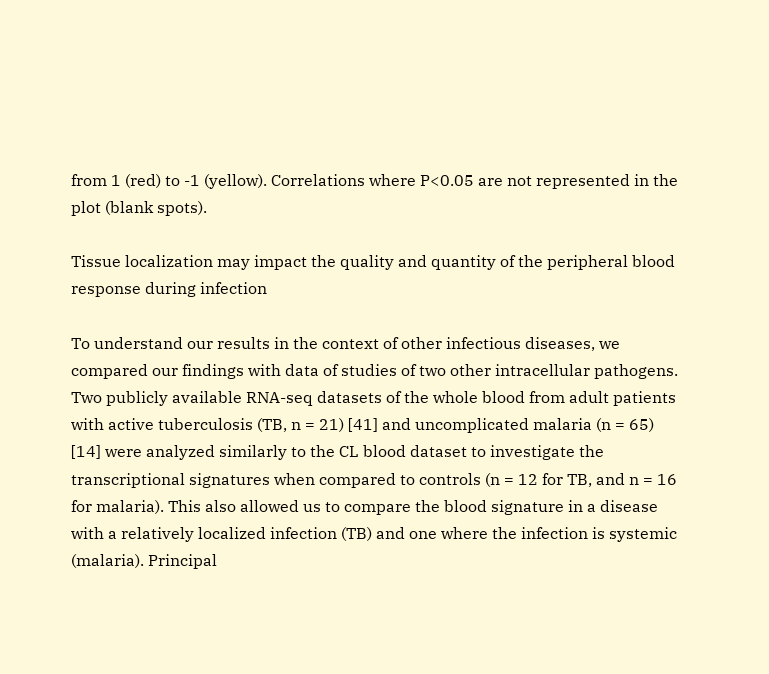from 1 (red) to -1 (yellow). Correlations where P<0.05 are not represented in the plot (blank spots).

Tissue localization may impact the quality and quantity of the peripheral blood response during infection

To understand our results in the context of other infectious diseases, we compared our findings with data of studies of two other intracellular pathogens. Two publicly available RNA-seq datasets of the whole blood from adult patients with active tuberculosis (TB, n = 21) [41] and uncomplicated malaria (n = 65) [14] were analyzed similarly to the CL blood dataset to investigate the transcriptional signatures when compared to controls (n = 12 for TB, and n = 16 for malaria). This also allowed us to compare the blood signature in a disease with a relatively localized infection (TB) and one where the infection is systemic (malaria). Principal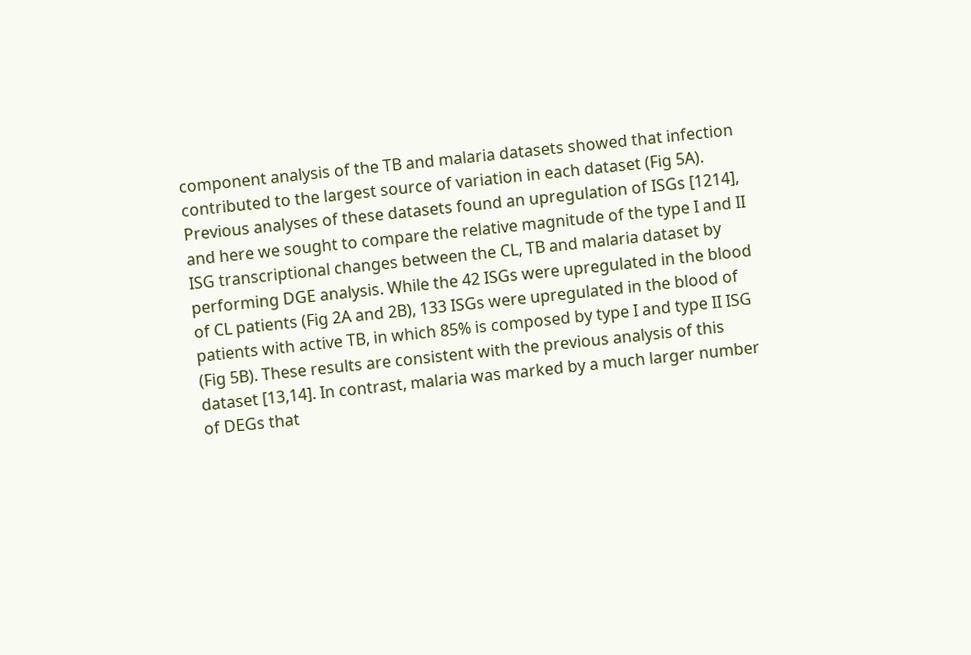component analysis of the TB and malaria datasets showed that infection contributed to the largest source of variation in each dataset (Fig 5A). Previous analyses of these datasets found an upregulation of ISGs [1214], and here we sought to compare the relative magnitude of the type I and II ISG transcriptional changes between the CL, TB and malaria dataset by performing DGE analysis. While the 42 ISGs were upregulated in the blood of CL patients (Fig 2A and 2B), 133 ISGs were upregulated in the blood of patients with active TB, in which 85% is composed by type I and type II ISG (Fig 5B). These results are consistent with the previous analysis of this dataset [13,14]. In contrast, malaria was marked by a much larger number of DEGs that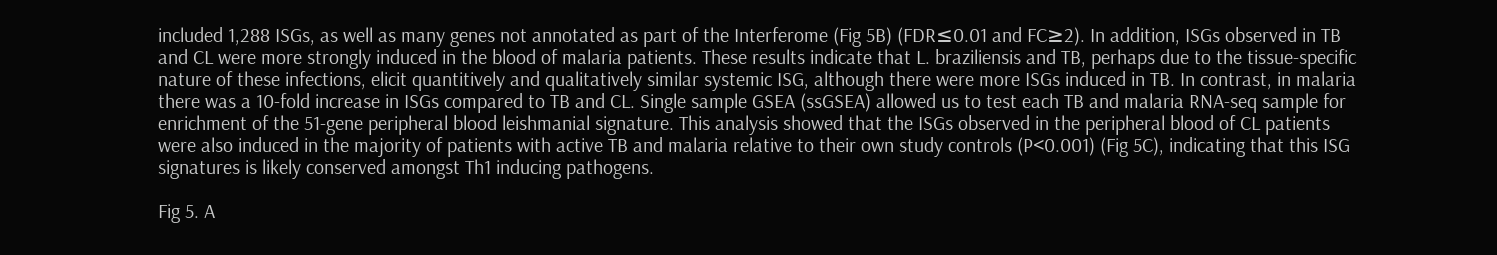included 1,288 ISGs, as well as many genes not annotated as part of the Interferome (Fig 5B) (FDR≤0.01 and FC≥2). In addition, ISGs observed in TB and CL were more strongly induced in the blood of malaria patients. These results indicate that L. braziliensis and TB, perhaps due to the tissue-specific nature of these infections, elicit quantitively and qualitatively similar systemic ISG, although there were more ISGs induced in TB. In contrast, in malaria there was a 10-fold increase in ISGs compared to TB and CL. Single sample GSEA (ssGSEA) allowed us to test each TB and malaria RNA-seq sample for enrichment of the 51-gene peripheral blood leishmanial signature. This analysis showed that the ISGs observed in the peripheral blood of CL patients were also induced in the majority of patients with active TB and malaria relative to their own study controls (P<0.001) (Fig 5C), indicating that this ISG signatures is likely conserved amongst Th1 inducing pathogens.

Fig 5. A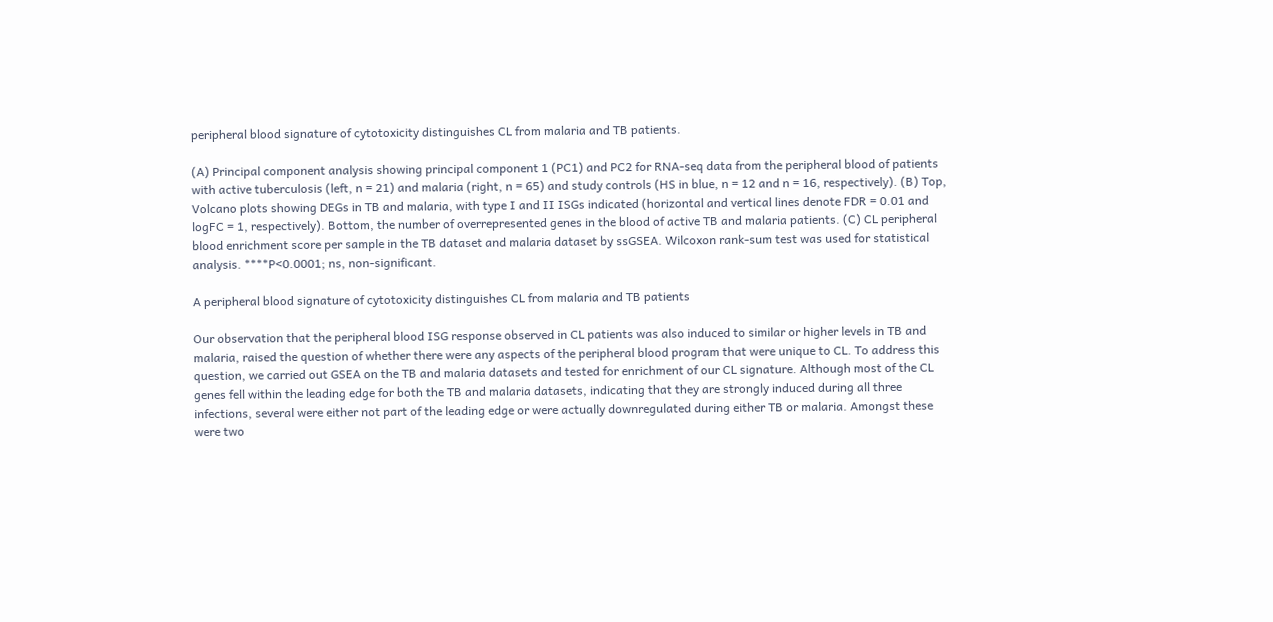peripheral blood signature of cytotoxicity distinguishes CL from malaria and TB patients.

(A) Principal component analysis showing principal component 1 (PC1) and PC2 for RNA-seq data from the peripheral blood of patients with active tuberculosis (left, n = 21) and malaria (right, n = 65) and study controls (HS in blue, n = 12 and n = 16, respectively). (B) Top, Volcano plots showing DEGs in TB and malaria, with type I and II ISGs indicated (horizontal and vertical lines denote FDR = 0.01 and logFC = 1, respectively). Bottom, the number of overrepresented genes in the blood of active TB and malaria patients. (C) CL peripheral blood enrichment score per sample in the TB dataset and malaria dataset by ssGSEA. Wilcoxon rank-sum test was used for statistical analysis. ****P<0.0001; ns, non-significant.

A peripheral blood signature of cytotoxicity distinguishes CL from malaria and TB patients

Our observation that the peripheral blood ISG response observed in CL patients was also induced to similar or higher levels in TB and malaria, raised the question of whether there were any aspects of the peripheral blood program that were unique to CL. To address this question, we carried out GSEA on the TB and malaria datasets and tested for enrichment of our CL signature. Although most of the CL genes fell within the leading edge for both the TB and malaria datasets, indicating that they are strongly induced during all three infections, several were either not part of the leading edge or were actually downregulated during either TB or malaria. Amongst these were two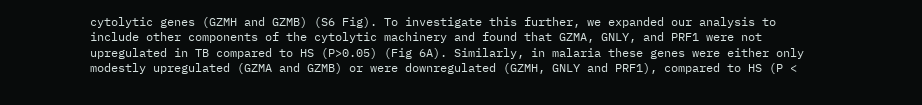cytolytic genes (GZMH and GZMB) (S6 Fig). To investigate this further, we expanded our analysis to include other components of the cytolytic machinery and found that GZMA, GNLY, and PRF1 were not upregulated in TB compared to HS (P>0.05) (Fig 6A). Similarly, in malaria these genes were either only modestly upregulated (GZMA and GZMB) or were downregulated (GZMH, GNLY and PRF1), compared to HS (P <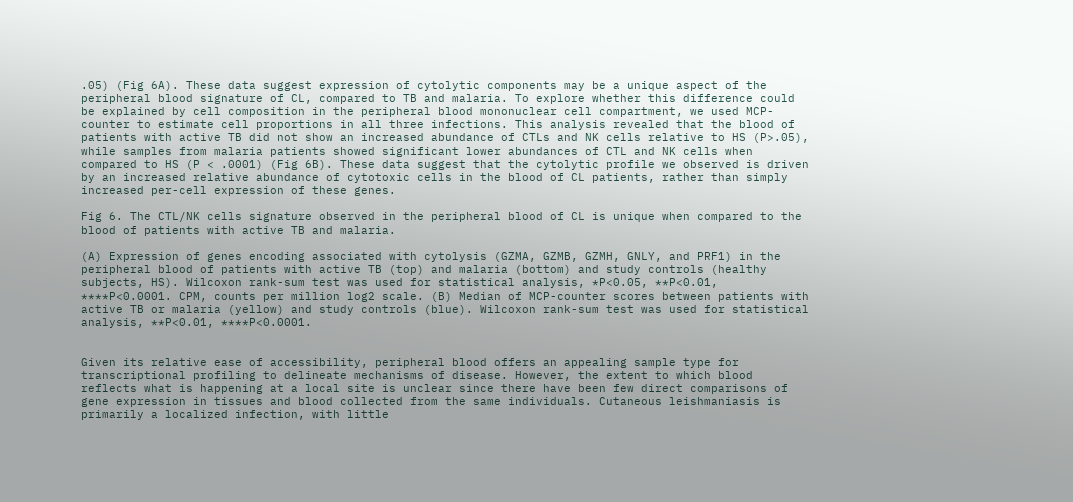.05) (Fig 6A). These data suggest expression of cytolytic components may be a unique aspect of the peripheral blood signature of CL, compared to TB and malaria. To explore whether this difference could be explained by cell composition in the peripheral blood mononuclear cell compartment, we used MCP-counter to estimate cell proportions in all three infections. This analysis revealed that the blood of patients with active TB did not show an increased abundance of CTLs and NK cells relative to HS (P>.05), while samples from malaria patients showed significant lower abundances of CTL and NK cells when compared to HS (P < .0001) (Fig 6B). These data suggest that the cytolytic profile we observed is driven by an increased relative abundance of cytotoxic cells in the blood of CL patients, rather than simply increased per-cell expression of these genes.

Fig 6. The CTL/NK cells signature observed in the peripheral blood of CL is unique when compared to the blood of patients with active TB and malaria.

(A) Expression of genes encoding associated with cytolysis (GZMA, GZMB, GZMH, GNLY, and PRF1) in the peripheral blood of patients with active TB (top) and malaria (bottom) and study controls (healthy subjects, HS). Wilcoxon rank-sum test was used for statistical analysis, *P<0.05, **P<0.01, ****P<0.0001. CPM, counts per million log2 scale. (B) Median of MCP-counter scores between patients with active TB or malaria (yellow) and study controls (blue). Wilcoxon rank-sum test was used for statistical analysis, **P<0.01, ****P<0.0001.


Given its relative ease of accessibility, peripheral blood offers an appealing sample type for transcriptional profiling to delineate mechanisms of disease. However, the extent to which blood reflects what is happening at a local site is unclear since there have been few direct comparisons of gene expression in tissues and blood collected from the same individuals. Cutaneous leishmaniasis is primarily a localized infection, with little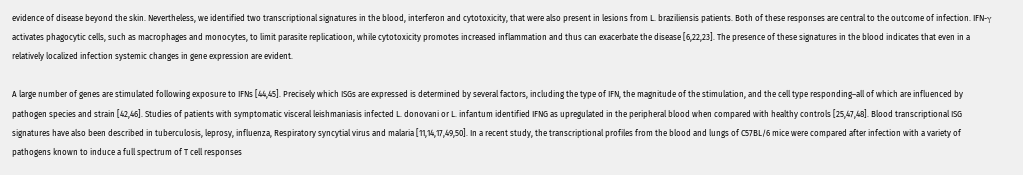evidence of disease beyond the skin. Nevertheless, we identified two transcriptional signatures in the blood, interferon and cytotoxicity, that were also present in lesions from L. braziliensis patients. Both of these responses are central to the outcome of infection. IFN-γ activates phagocytic cells, such as macrophages and monocytes, to limit parasite replicatioon, while cytotoxicity promotes increased inflammation and thus can exacerbate the disease [6,22,23]. The presence of these signatures in the blood indicates that even in a relatively localized infection systemic changes in gene expression are evident.

A large number of genes are stimulated following exposure to IFNs [44,45]. Precisely which ISGs are expressed is determined by several factors, including the type of IFN, the magnitude of the stimulation, and the cell type responding–all of which are influenced by pathogen species and strain [42,46]. Studies of patients with symptomatic visceral leishmaniasis infected L. donovani or L. infantum identified IFNG as upregulated in the peripheral blood when compared with healthy controls [25,47,48]. Blood transcriptional ISG signatures have also been described in tuberculosis, leprosy, influenza, Respiratory syncytial virus and malaria [11,14,17,49,50]. In a recent study, the transcriptional profiles from the blood and lungs of C57BL/6 mice were compared after infection with a variety of pathogens known to induce a full spectrum of T cell responses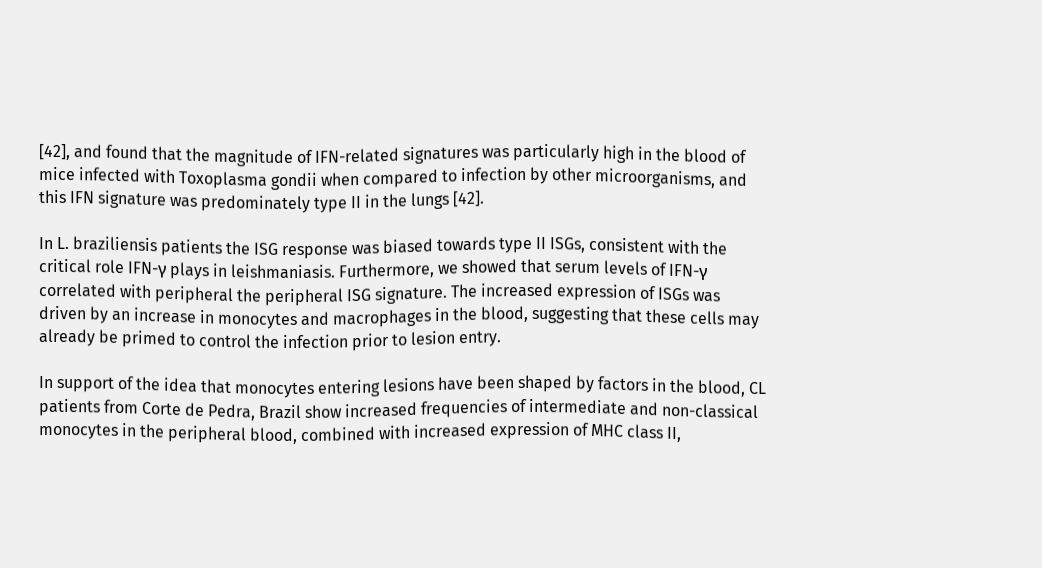[42], and found that the magnitude of IFN-related signatures was particularly high in the blood of mice infected with Toxoplasma gondii when compared to infection by other microorganisms, and this IFN signature was predominately type II in the lungs [42].

In L. braziliensis patients the ISG response was biased towards type II ISGs, consistent with the critical role IFN-γ plays in leishmaniasis. Furthermore, we showed that serum levels of IFN-γ correlated with peripheral the peripheral ISG signature. The increased expression of ISGs was driven by an increase in monocytes and macrophages in the blood, suggesting that these cells may already be primed to control the infection prior to lesion entry.

In support of the idea that monocytes entering lesions have been shaped by factors in the blood, CL patients from Corte de Pedra, Brazil show increased frequencies of intermediate and non-classical monocytes in the peripheral blood, combined with increased expression of MHC class II,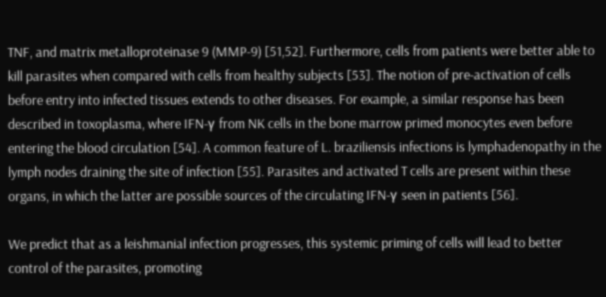TNF, and matrix metalloproteinase 9 (MMP-9) [51,52]. Furthermore, cells from patients were better able to kill parasites when compared with cells from healthy subjects [53]. The notion of pre-activation of cells before entry into infected tissues extends to other diseases. For example, a similar response has been described in toxoplasma, where IFN-γ from NK cells in the bone marrow primed monocytes even before entering the blood circulation [54]. A common feature of L. braziliensis infections is lymphadenopathy in the lymph nodes draining the site of infection [55]. Parasites and activated T cells are present within these organs, in which the latter are possible sources of the circulating IFN-γ seen in patients [56].

We predict that as a leishmanial infection progresses, this systemic priming of cells will lead to better control of the parasites, promoting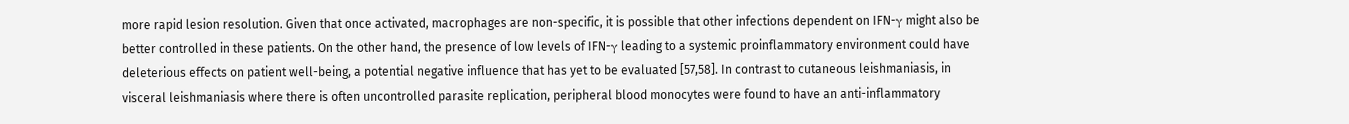more rapid lesion resolution. Given that once activated, macrophages are non-specific, it is possible that other infections dependent on IFN-γ might also be better controlled in these patients. On the other hand, the presence of low levels of IFN-γ leading to a systemic proinflammatory environment could have deleterious effects on patient well-being, a potential negative influence that has yet to be evaluated [57,58]. In contrast to cutaneous leishmaniasis, in visceral leishmaniasis where there is often uncontrolled parasite replication, peripheral blood monocytes were found to have an anti-inflammatory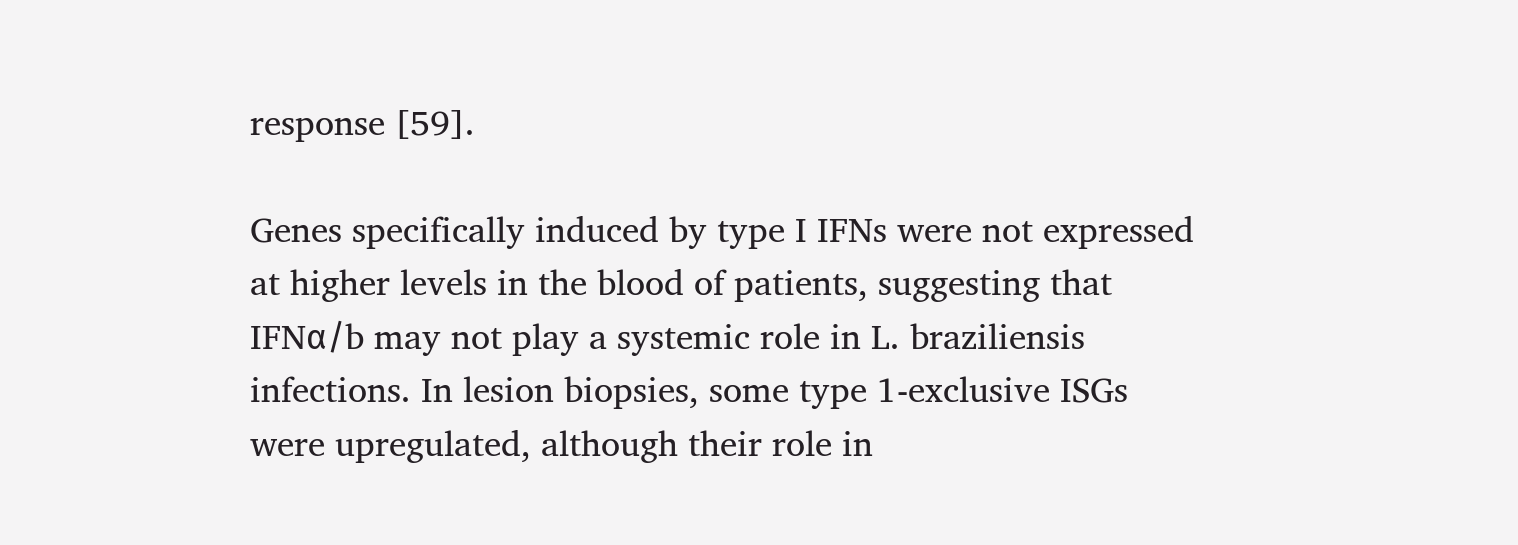response [59].

Genes specifically induced by type I IFNs were not expressed at higher levels in the blood of patients, suggesting that IFNα/b may not play a systemic role in L. braziliensis infections. In lesion biopsies, some type 1-exclusive ISGs were upregulated, although their role in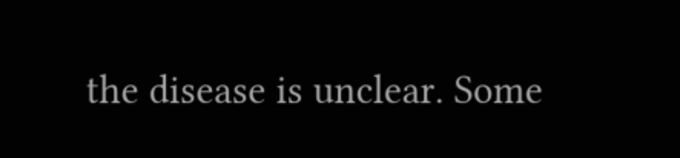the disease is unclear. Some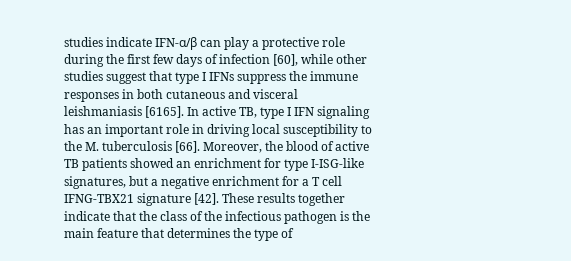studies indicate IFN-α/β can play a protective role during the first few days of infection [60], while other studies suggest that type I IFNs suppress the immune responses in both cutaneous and visceral leishmaniasis [6165]. In active TB, type I IFN signaling has an important role in driving local susceptibility to the M. tuberculosis [66]. Moreover, the blood of active TB patients showed an enrichment for type I-ISG-like signatures, but a negative enrichment for a T cell IFNG-TBX21 signature [42]. These results together indicate that the class of the infectious pathogen is the main feature that determines the type of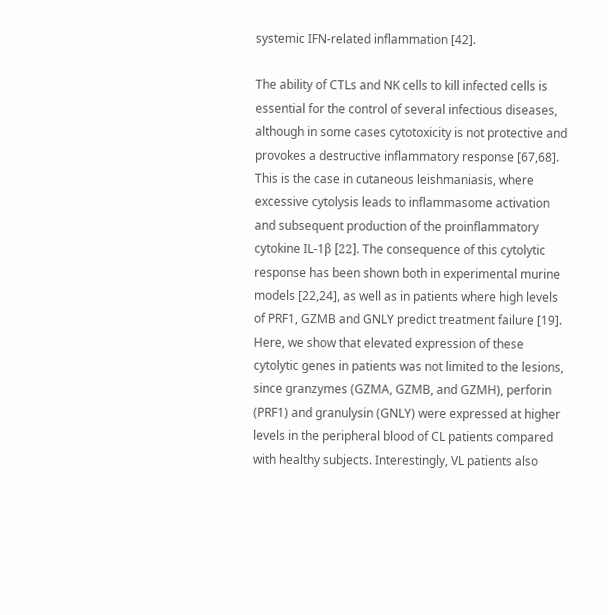systemic IFN-related inflammation [42].

The ability of CTLs and NK cells to kill infected cells is essential for the control of several infectious diseases, although in some cases cytotoxicity is not protective and provokes a destructive inflammatory response [67,68]. This is the case in cutaneous leishmaniasis, where excessive cytolysis leads to inflammasome activation and subsequent production of the proinflammatory cytokine IL-1β [22]. The consequence of this cytolytic response has been shown both in experimental murine models [22,24], as well as in patients where high levels of PRF1, GZMB and GNLY predict treatment failure [19]. Here, we show that elevated expression of these cytolytic genes in patients was not limited to the lesions, since granzymes (GZMA, GZMB, and GZMH), perforin (PRF1) and granulysin (GNLY) were expressed at higher levels in the peripheral blood of CL patients compared with healthy subjects. Interestingly, VL patients also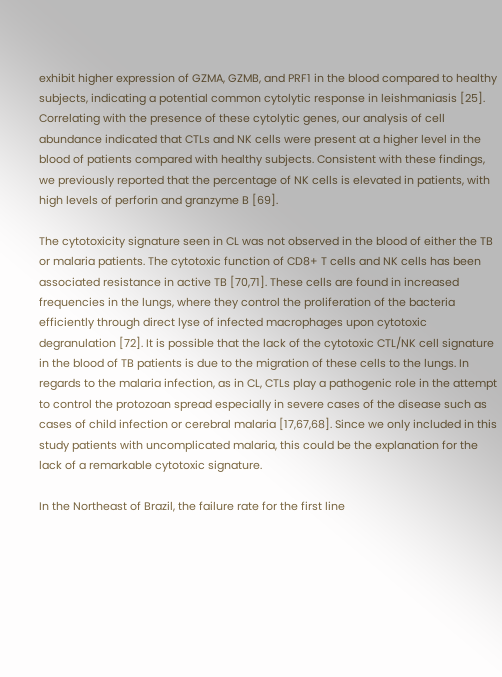exhibit higher expression of GZMA, GZMB, and PRF1 in the blood compared to healthy subjects, indicating a potential common cytolytic response in leishmaniasis [25]. Correlating with the presence of these cytolytic genes, our analysis of cell abundance indicated that CTLs and NK cells were present at a higher level in the blood of patients compared with healthy subjects. Consistent with these findings, we previously reported that the percentage of NK cells is elevated in patients, with high levels of perforin and granzyme B [69].

The cytotoxicity signature seen in CL was not observed in the blood of either the TB or malaria patients. The cytotoxic function of CD8+ T cells and NK cells has been associated resistance in active TB [70,71]. These cells are found in increased frequencies in the lungs, where they control the proliferation of the bacteria efficiently through direct lyse of infected macrophages upon cytotoxic degranulation [72]. It is possible that the lack of the cytotoxic CTL/NK cell signature in the blood of TB patients is due to the migration of these cells to the lungs. In regards to the malaria infection, as in CL, CTLs play a pathogenic role in the attempt to control the protozoan spread especially in severe cases of the disease such as cases of child infection or cerebral malaria [17,67,68]. Since we only included in this study patients with uncomplicated malaria, this could be the explanation for the lack of a remarkable cytotoxic signature.

In the Northeast of Brazil, the failure rate for the first line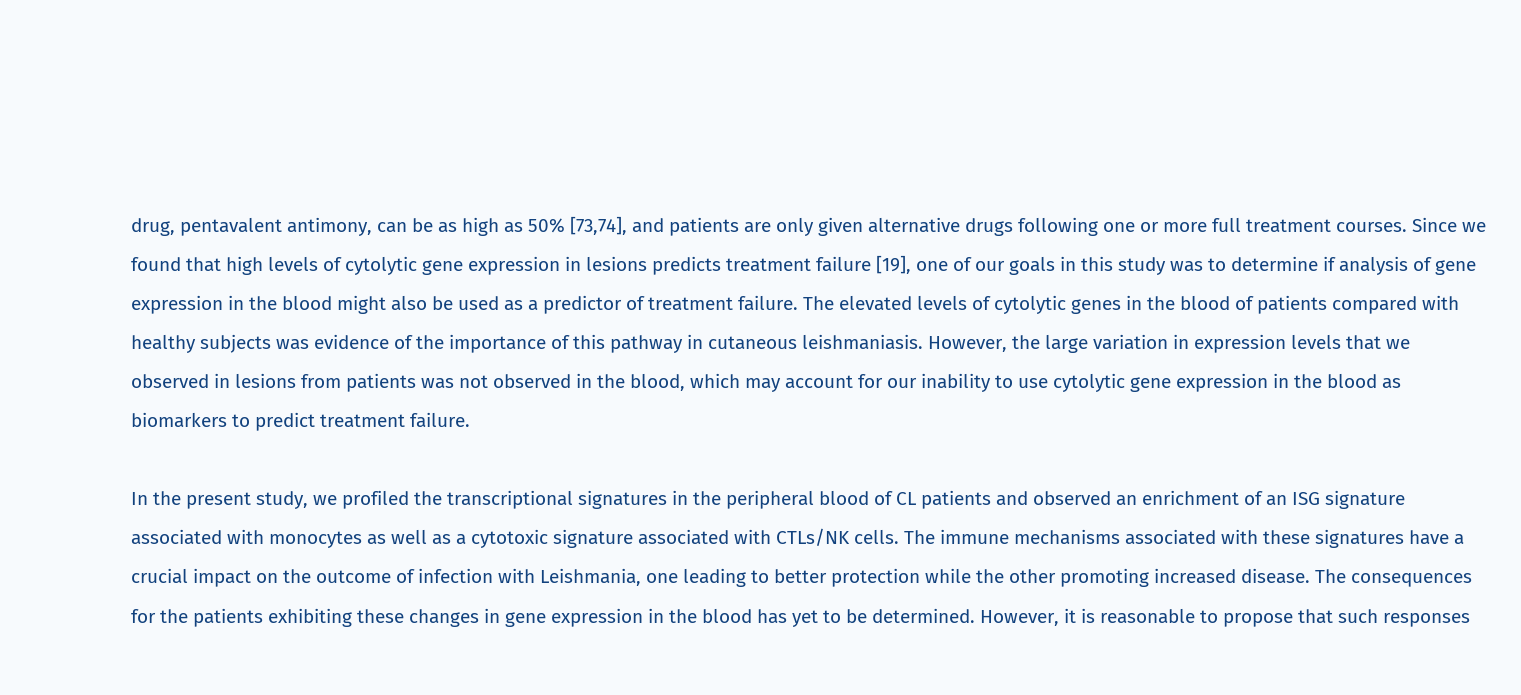drug, pentavalent antimony, can be as high as 50% [73,74], and patients are only given alternative drugs following one or more full treatment courses. Since we found that high levels of cytolytic gene expression in lesions predicts treatment failure [19], one of our goals in this study was to determine if analysis of gene expression in the blood might also be used as a predictor of treatment failure. The elevated levels of cytolytic genes in the blood of patients compared with healthy subjects was evidence of the importance of this pathway in cutaneous leishmaniasis. However, the large variation in expression levels that we observed in lesions from patients was not observed in the blood, which may account for our inability to use cytolytic gene expression in the blood as biomarkers to predict treatment failure.

In the present study, we profiled the transcriptional signatures in the peripheral blood of CL patients and observed an enrichment of an ISG signature associated with monocytes as well as a cytotoxic signature associated with CTLs/NK cells. The immune mechanisms associated with these signatures have a crucial impact on the outcome of infection with Leishmania, one leading to better protection while the other promoting increased disease. The consequences for the patients exhibiting these changes in gene expression in the blood has yet to be determined. However, it is reasonable to propose that such responses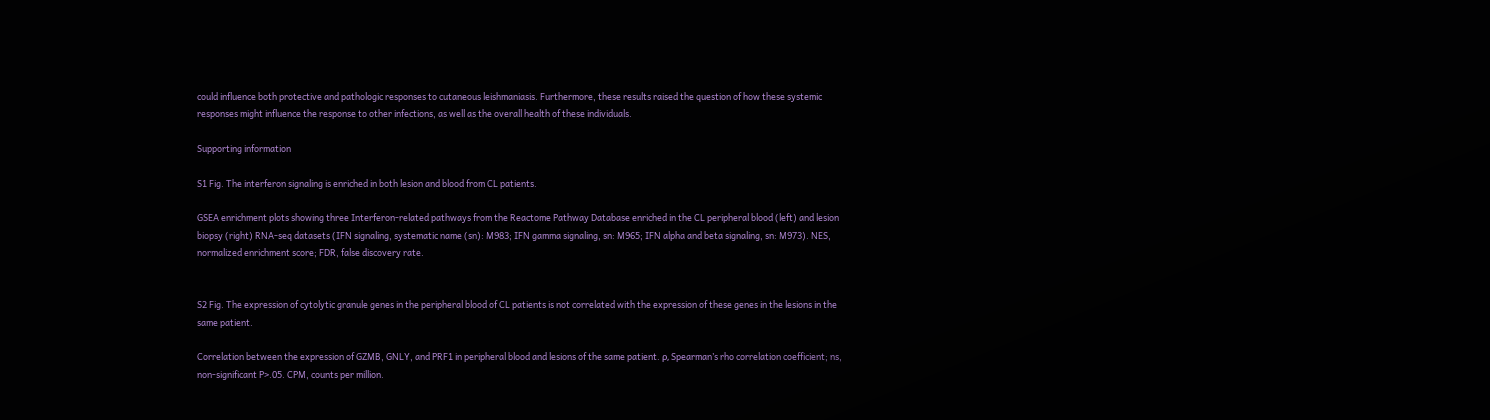could influence both protective and pathologic responses to cutaneous leishmaniasis. Furthermore, these results raised the question of how these systemic responses might influence the response to other infections, as well as the overall health of these individuals.

Supporting information

S1 Fig. The interferon signaling is enriched in both lesion and blood from CL patients.

GSEA enrichment plots showing three Interferon-related pathways from the Reactome Pathway Database enriched in the CL peripheral blood (left) and lesion biopsy (right) RNA-seq datasets (IFN signaling, systematic name (sn): M983; IFN gamma signaling, sn: M965; IFN alpha and beta signaling, sn: M973). NES, normalized enrichment score; FDR, false discovery rate.


S2 Fig. The expression of cytolytic granule genes in the peripheral blood of CL patients is not correlated with the expression of these genes in the lesions in the same patient.

Correlation between the expression of GZMB, GNLY, and PRF1 in peripheral blood and lesions of the same patient. ρ, Spearman’s rho correlation coefficient; ns, non-significant P>.05. CPM, counts per million.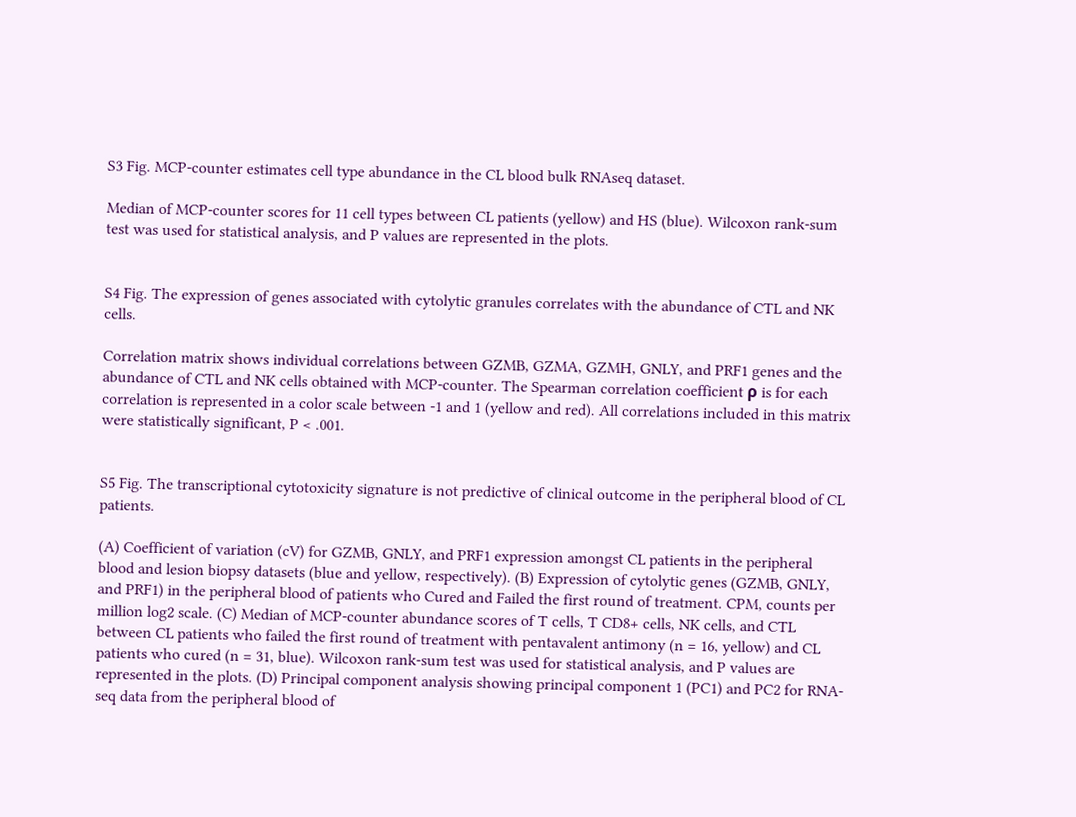S3 Fig. MCP-counter estimates cell type abundance in the CL blood bulk RNAseq dataset.

Median of MCP-counter scores for 11 cell types between CL patients (yellow) and HS (blue). Wilcoxon rank-sum test was used for statistical analysis, and P values are represented in the plots.


S4 Fig. The expression of genes associated with cytolytic granules correlates with the abundance of CTL and NK cells.

Correlation matrix shows individual correlations between GZMB, GZMA, GZMH, GNLY, and PRF1 genes and the abundance of CTL and NK cells obtained with MCP-counter. The Spearman correlation coefficient ρ is for each correlation is represented in a color scale between -1 and 1 (yellow and red). All correlations included in this matrix were statistically significant, P < .001.


S5 Fig. The transcriptional cytotoxicity signature is not predictive of clinical outcome in the peripheral blood of CL patients.

(A) Coefficient of variation (cV) for GZMB, GNLY, and PRF1 expression amongst CL patients in the peripheral blood and lesion biopsy datasets (blue and yellow, respectively). (B) Expression of cytolytic genes (GZMB, GNLY, and PRF1) in the peripheral blood of patients who Cured and Failed the first round of treatment. CPM, counts per million log2 scale. (C) Median of MCP-counter abundance scores of T cells, T CD8+ cells, NK cells, and CTL between CL patients who failed the first round of treatment with pentavalent antimony (n = 16, yellow) and CL patients who cured (n = 31, blue). Wilcoxon rank-sum test was used for statistical analysis, and P values are represented in the plots. (D) Principal component analysis showing principal component 1 (PC1) and PC2 for RNA-seq data from the peripheral blood of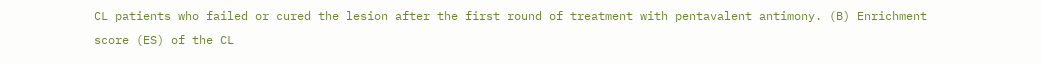CL patients who failed or cured the lesion after the first round of treatment with pentavalent antimony. (B) Enrichment score (ES) of the CL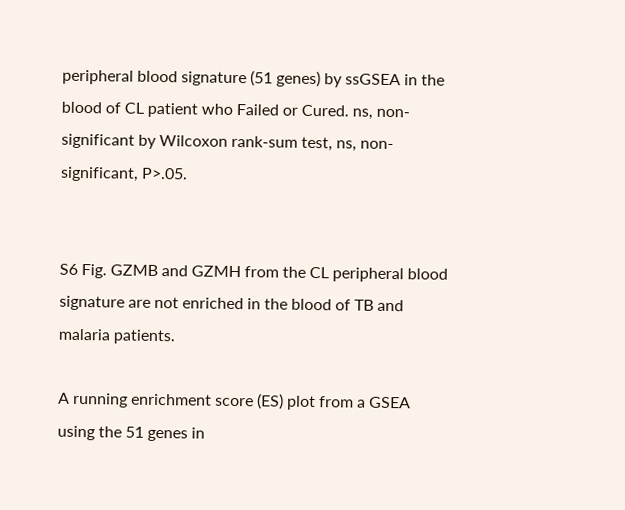peripheral blood signature (51 genes) by ssGSEA in the blood of CL patient who Failed or Cured. ns, non-significant by Wilcoxon rank-sum test, ns, non-significant, P>.05.


S6 Fig. GZMB and GZMH from the CL peripheral blood signature are not enriched in the blood of TB and malaria patients.

A running enrichment score (ES) plot from a GSEA using the 51 genes in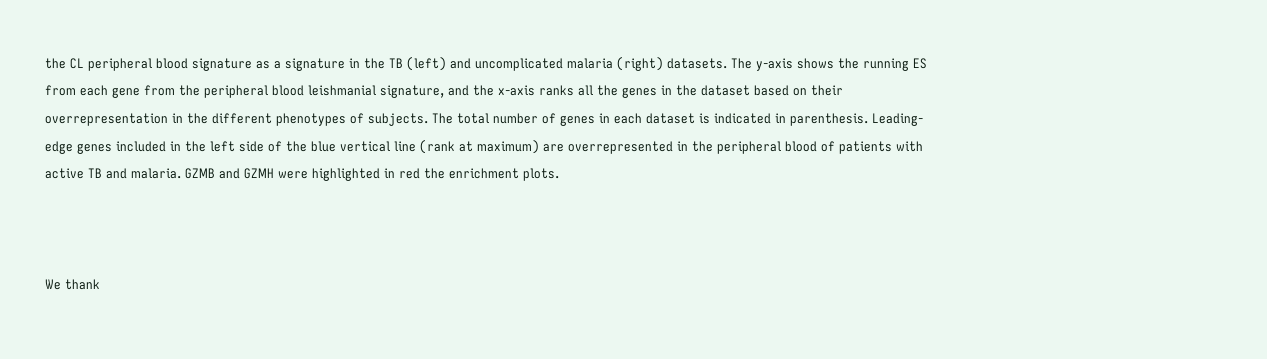the CL peripheral blood signature as a signature in the TB (left) and uncomplicated malaria (right) datasets. The y-axis shows the running ES from each gene from the peripheral blood leishmanial signature, and the x-axis ranks all the genes in the dataset based on their overrepresentation in the different phenotypes of subjects. The total number of genes in each dataset is indicated in parenthesis. Leading-edge genes included in the left side of the blue vertical line (rank at maximum) are overrepresented in the peripheral blood of patients with active TB and malaria. GZMB and GZMH were highlighted in red the enrichment plots.



We thank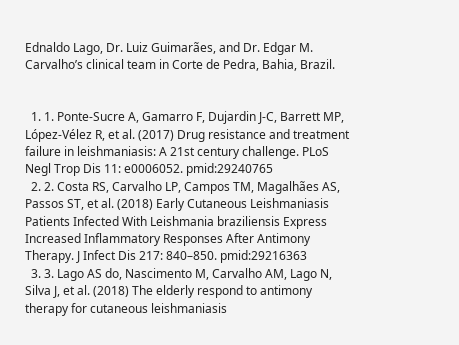Ednaldo Lago, Dr. Luiz Guimarães, and Dr. Edgar M. Carvalho’s clinical team in Corte de Pedra, Bahia, Brazil.


  1. 1. Ponte-Sucre A, Gamarro F, Dujardin J-C, Barrett MP, López-Vélez R, et al. (2017) Drug resistance and treatment failure in leishmaniasis: A 21st century challenge. PLoS Negl Trop Dis 11: e0006052. pmid:29240765
  2. 2. Costa RS, Carvalho LP, Campos TM, Magalhães AS, Passos ST, et al. (2018) Early Cutaneous Leishmaniasis Patients Infected With Leishmania braziliensis Express Increased Inflammatory Responses After Antimony Therapy. J Infect Dis 217: 840–850. pmid:29216363
  3. 3. Lago AS do, Nascimento M, Carvalho AM, Lago N, Silva J, et al. (2018) The elderly respond to antimony therapy for cutaneous leishmaniasis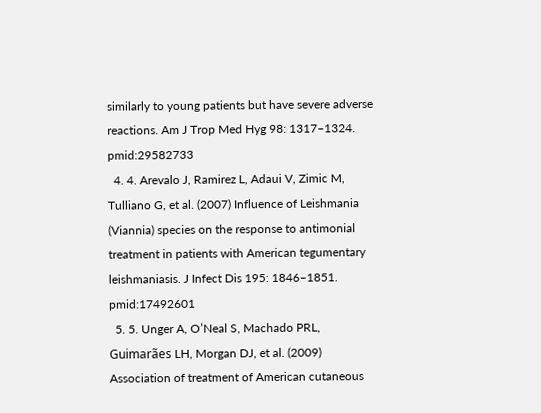similarly to young patients but have severe adverse reactions. Am J Trop Med Hyg 98: 1317–1324. pmid:29582733
  4. 4. Arevalo J, Ramirez L, Adaui V, Zimic M, Tulliano G, et al. (2007) Influence of Leishmania (Viannia) species on the response to antimonial treatment in patients with American tegumentary leishmaniasis. J Infect Dis 195: 1846–1851. pmid:17492601
  5. 5. Unger A, O’Neal S, Machado PRL, Guimarães LH, Morgan DJ, et al. (2009) Association of treatment of American cutaneous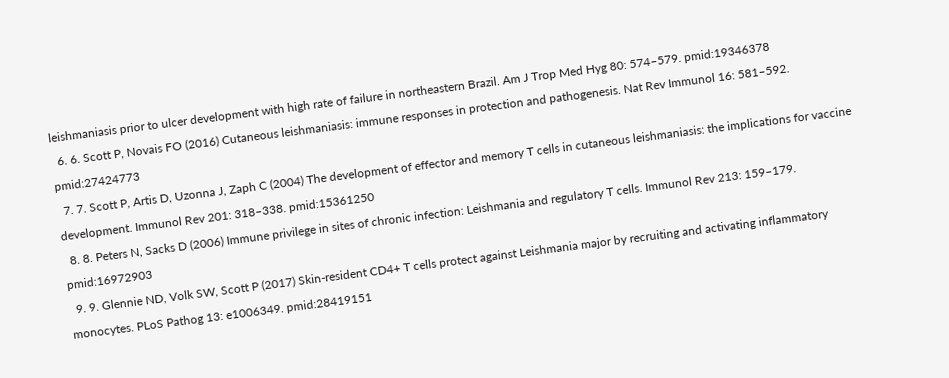leishmaniasis prior to ulcer development with high rate of failure in northeastern Brazil. Am J Trop Med Hyg 80: 574–579. pmid:19346378
  6. 6. Scott P, Novais FO (2016) Cutaneous leishmaniasis: immune responses in protection and pathogenesis. Nat Rev Immunol 16: 581–592. pmid:27424773
  7. 7. Scott P, Artis D, Uzonna J, Zaph C (2004) The development of effector and memory T cells in cutaneous leishmaniasis: the implications for vaccine development. Immunol Rev 201: 318–338. pmid:15361250
  8. 8. Peters N, Sacks D (2006) Immune privilege in sites of chronic infection: Leishmania and regulatory T cells. Immunol Rev 213: 159–179. pmid:16972903
  9. 9. Glennie ND, Volk SW, Scott P (2017) Skin-resident CD4+ T cells protect against Leishmania major by recruiting and activating inflammatory monocytes. PLoS Pathog 13: e1006349. pmid:28419151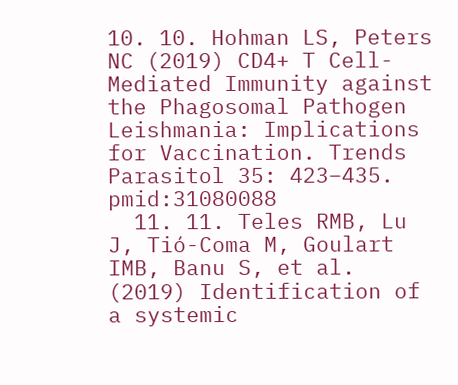10. 10. Hohman LS, Peters NC (2019) CD4+ T Cell-Mediated Immunity against the Phagosomal Pathogen Leishmania: Implications for Vaccination. Trends Parasitol 35: 423–435. pmid:31080088
  11. 11. Teles RMB, Lu J, Tió-Coma M, Goulart IMB, Banu S, et al. (2019) Identification of a systemic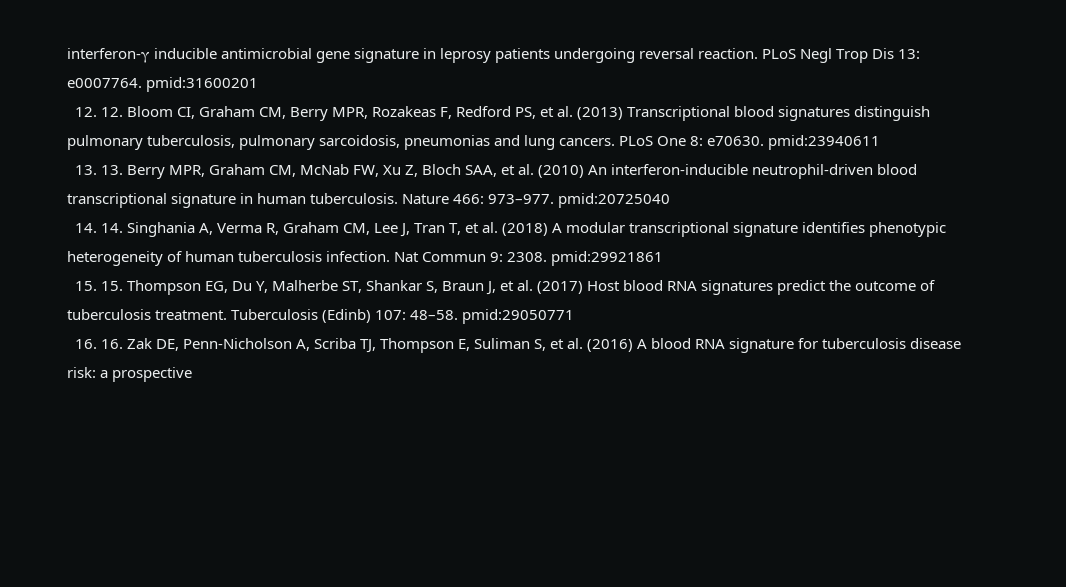interferon-γ inducible antimicrobial gene signature in leprosy patients undergoing reversal reaction. PLoS Negl Trop Dis 13: e0007764. pmid:31600201
  12. 12. Bloom CI, Graham CM, Berry MPR, Rozakeas F, Redford PS, et al. (2013) Transcriptional blood signatures distinguish pulmonary tuberculosis, pulmonary sarcoidosis, pneumonias and lung cancers. PLoS One 8: e70630. pmid:23940611
  13. 13. Berry MPR, Graham CM, McNab FW, Xu Z, Bloch SAA, et al. (2010) An interferon-inducible neutrophil-driven blood transcriptional signature in human tuberculosis. Nature 466: 973–977. pmid:20725040
  14. 14. Singhania A, Verma R, Graham CM, Lee J, Tran T, et al. (2018) A modular transcriptional signature identifies phenotypic heterogeneity of human tuberculosis infection. Nat Commun 9: 2308. pmid:29921861
  15. 15. Thompson EG, Du Y, Malherbe ST, Shankar S, Braun J, et al. (2017) Host blood RNA signatures predict the outcome of tuberculosis treatment. Tuberculosis (Edinb) 107: 48–58. pmid:29050771
  16. 16. Zak DE, Penn-Nicholson A, Scriba TJ, Thompson E, Suliman S, et al. (2016) A blood RNA signature for tuberculosis disease risk: a prospective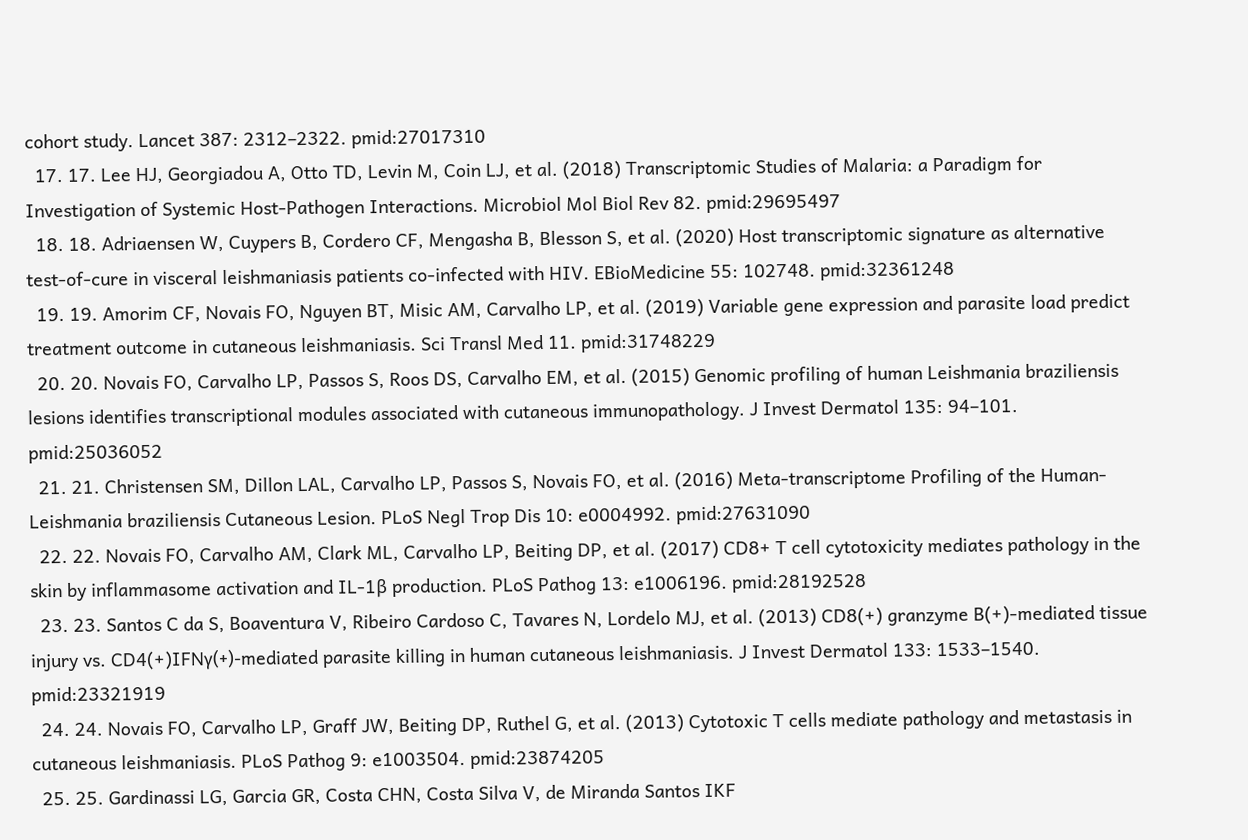cohort study. Lancet 387: 2312–2322. pmid:27017310
  17. 17. Lee HJ, Georgiadou A, Otto TD, Levin M, Coin LJ, et al. (2018) Transcriptomic Studies of Malaria: a Paradigm for Investigation of Systemic Host-Pathogen Interactions. Microbiol Mol Biol Rev 82. pmid:29695497
  18. 18. Adriaensen W, Cuypers B, Cordero CF, Mengasha B, Blesson S, et al. (2020) Host transcriptomic signature as alternative test-of-cure in visceral leishmaniasis patients co-infected with HIV. EBioMedicine 55: 102748. pmid:32361248
  19. 19. Amorim CF, Novais FO, Nguyen BT, Misic AM, Carvalho LP, et al. (2019) Variable gene expression and parasite load predict treatment outcome in cutaneous leishmaniasis. Sci Transl Med 11. pmid:31748229
  20. 20. Novais FO, Carvalho LP, Passos S, Roos DS, Carvalho EM, et al. (2015) Genomic profiling of human Leishmania braziliensis lesions identifies transcriptional modules associated with cutaneous immunopathology. J Invest Dermatol 135: 94–101. pmid:25036052
  21. 21. Christensen SM, Dillon LAL, Carvalho LP, Passos S, Novais FO, et al. (2016) Meta-transcriptome Profiling of the Human-Leishmania braziliensis Cutaneous Lesion. PLoS Negl Trop Dis 10: e0004992. pmid:27631090
  22. 22. Novais FO, Carvalho AM, Clark ML, Carvalho LP, Beiting DP, et al. (2017) CD8+ T cell cytotoxicity mediates pathology in the skin by inflammasome activation and IL-1β production. PLoS Pathog 13: e1006196. pmid:28192528
  23. 23. Santos C da S, Boaventura V, Ribeiro Cardoso C, Tavares N, Lordelo MJ, et al. (2013) CD8(+) granzyme B(+)-mediated tissue injury vs. CD4(+)IFNγ(+)-mediated parasite killing in human cutaneous leishmaniasis. J Invest Dermatol 133: 1533–1540. pmid:23321919
  24. 24. Novais FO, Carvalho LP, Graff JW, Beiting DP, Ruthel G, et al. (2013) Cytotoxic T cells mediate pathology and metastasis in cutaneous leishmaniasis. PLoS Pathog 9: e1003504. pmid:23874205
  25. 25. Gardinassi LG, Garcia GR, Costa CHN, Costa Silva V, de Miranda Santos IKF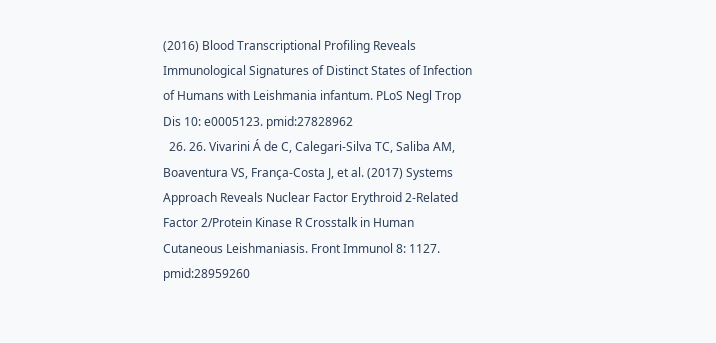(2016) Blood Transcriptional Profiling Reveals Immunological Signatures of Distinct States of Infection of Humans with Leishmania infantum. PLoS Negl Trop Dis 10: e0005123. pmid:27828962
  26. 26. Vivarini Á de C, Calegari-Silva TC, Saliba AM, Boaventura VS, França-Costa J, et al. (2017) Systems Approach Reveals Nuclear Factor Erythroid 2-Related Factor 2/Protein Kinase R Crosstalk in Human Cutaneous Leishmaniasis. Front Immunol 8: 1127. pmid:28959260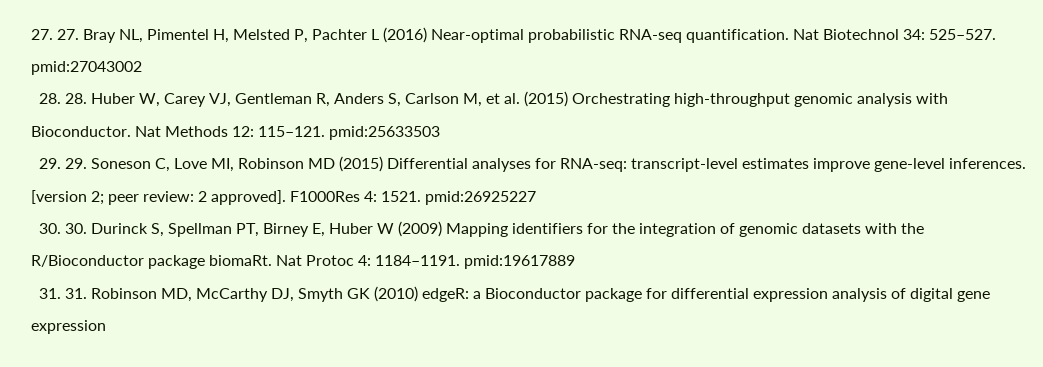27. 27. Bray NL, Pimentel H, Melsted P, Pachter L (2016) Near-optimal probabilistic RNA-seq quantification. Nat Biotechnol 34: 525–527. pmid:27043002
  28. 28. Huber W, Carey VJ, Gentleman R, Anders S, Carlson M, et al. (2015) Orchestrating high-throughput genomic analysis with Bioconductor. Nat Methods 12: 115–121. pmid:25633503
  29. 29. Soneson C, Love MI, Robinson MD (2015) Differential analyses for RNA-seq: transcript-level estimates improve gene-level inferences. [version 2; peer review: 2 approved]. F1000Res 4: 1521. pmid:26925227
  30. 30. Durinck S, Spellman PT, Birney E, Huber W (2009) Mapping identifiers for the integration of genomic datasets with the R/Bioconductor package biomaRt. Nat Protoc 4: 1184–1191. pmid:19617889
  31. 31. Robinson MD, McCarthy DJ, Smyth GK (2010) edgeR: a Bioconductor package for differential expression analysis of digital gene expression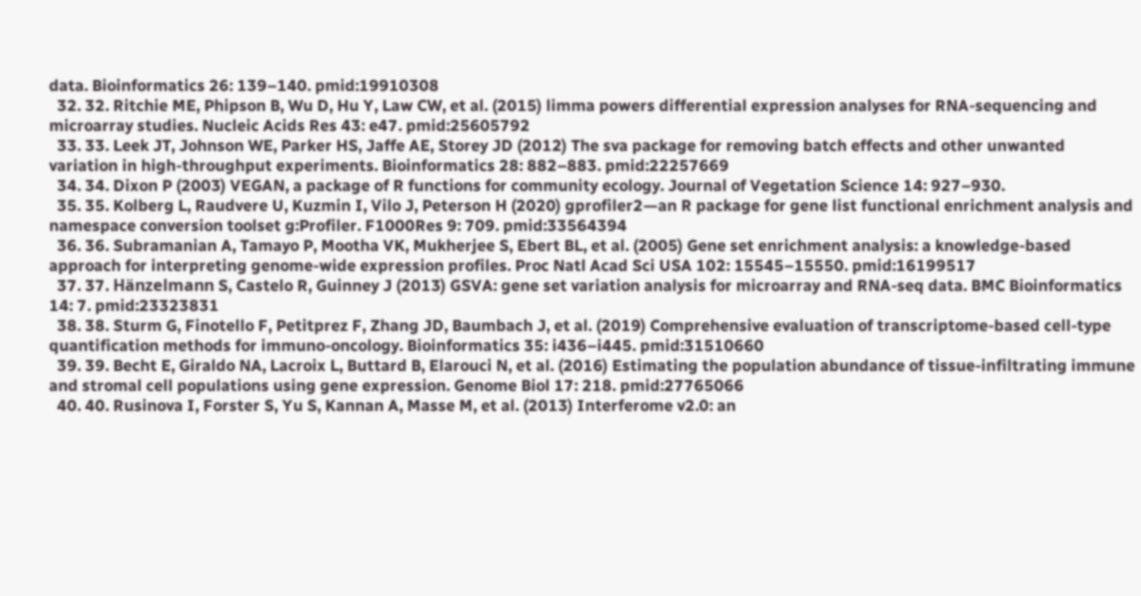data. Bioinformatics 26: 139–140. pmid:19910308
  32. 32. Ritchie ME, Phipson B, Wu D, Hu Y, Law CW, et al. (2015) limma powers differential expression analyses for RNA-sequencing and microarray studies. Nucleic Acids Res 43: e47. pmid:25605792
  33. 33. Leek JT, Johnson WE, Parker HS, Jaffe AE, Storey JD (2012) The sva package for removing batch effects and other unwanted variation in high-throughput experiments. Bioinformatics 28: 882–883. pmid:22257669
  34. 34. Dixon P (2003) VEGAN, a package of R functions for community ecology. Journal of Vegetation Science 14: 927–930.
  35. 35. Kolberg L, Raudvere U, Kuzmin I, Vilo J, Peterson H (2020) gprofiler2—an R package for gene list functional enrichment analysis and namespace conversion toolset g:Profiler. F1000Res 9: 709. pmid:33564394
  36. 36. Subramanian A, Tamayo P, Mootha VK, Mukherjee S, Ebert BL, et al. (2005) Gene set enrichment analysis: a knowledge-based approach for interpreting genome-wide expression profiles. Proc Natl Acad Sci USA 102: 15545–15550. pmid:16199517
  37. 37. Hänzelmann S, Castelo R, Guinney J (2013) GSVA: gene set variation analysis for microarray and RNA-seq data. BMC Bioinformatics 14: 7. pmid:23323831
  38. 38. Sturm G, Finotello F, Petitprez F, Zhang JD, Baumbach J, et al. (2019) Comprehensive evaluation of transcriptome-based cell-type quantification methods for immuno-oncology. Bioinformatics 35: i436–i445. pmid:31510660
  39. 39. Becht E, Giraldo NA, Lacroix L, Buttard B, Elarouci N, et al. (2016) Estimating the population abundance of tissue-infiltrating immune and stromal cell populations using gene expression. Genome Biol 17: 218. pmid:27765066
  40. 40. Rusinova I, Forster S, Yu S, Kannan A, Masse M, et al. (2013) Interferome v2.0: an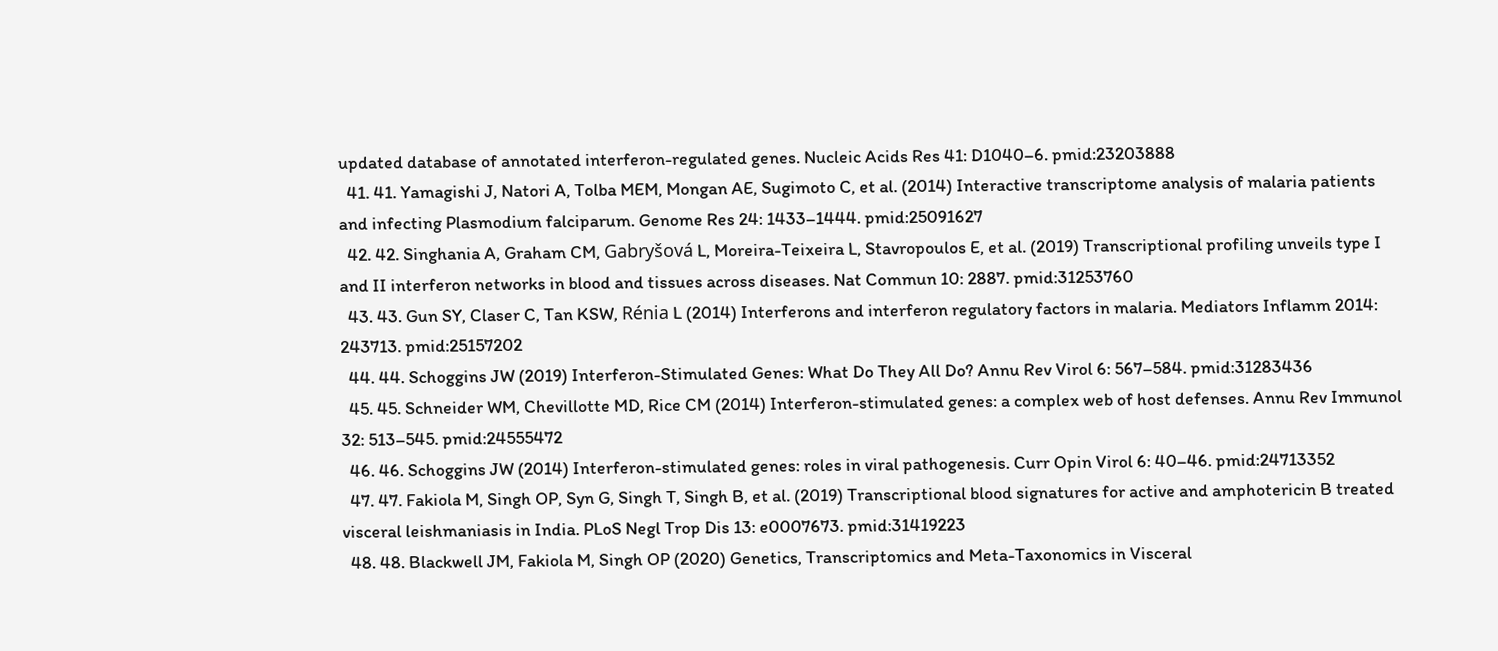updated database of annotated interferon-regulated genes. Nucleic Acids Res 41: D1040–6. pmid:23203888
  41. 41. Yamagishi J, Natori A, Tolba MEM, Mongan AE, Sugimoto C, et al. (2014) Interactive transcriptome analysis of malaria patients and infecting Plasmodium falciparum. Genome Res 24: 1433–1444. pmid:25091627
  42. 42. Singhania A, Graham CM, Gabryšová L, Moreira-Teixeira L, Stavropoulos E, et al. (2019) Transcriptional profiling unveils type I and II interferon networks in blood and tissues across diseases. Nat Commun 10: 2887. pmid:31253760
  43. 43. Gun SY, Claser C, Tan KSW, Rénia L (2014) Interferons and interferon regulatory factors in malaria. Mediators Inflamm 2014: 243713. pmid:25157202
  44. 44. Schoggins JW (2019) Interferon-Stimulated Genes: What Do They All Do? Annu Rev Virol 6: 567–584. pmid:31283436
  45. 45. Schneider WM, Chevillotte MD, Rice CM (2014) Interferon-stimulated genes: a complex web of host defenses. Annu Rev Immunol 32: 513–545. pmid:24555472
  46. 46. Schoggins JW (2014) Interferon-stimulated genes: roles in viral pathogenesis. Curr Opin Virol 6: 40–46. pmid:24713352
  47. 47. Fakiola M, Singh OP, Syn G, Singh T, Singh B, et al. (2019) Transcriptional blood signatures for active and amphotericin B treated visceral leishmaniasis in India. PLoS Negl Trop Dis 13: e0007673. pmid:31419223
  48. 48. Blackwell JM, Fakiola M, Singh OP (2020) Genetics, Transcriptomics and Meta-Taxonomics in Visceral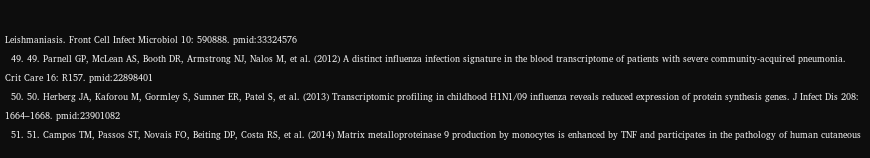Leishmaniasis. Front Cell Infect Microbiol 10: 590888. pmid:33324576
  49. 49. Parnell GP, McLean AS, Booth DR, Armstrong NJ, Nalos M, et al. (2012) A distinct influenza infection signature in the blood transcriptome of patients with severe community-acquired pneumonia. Crit Care 16: R157. pmid:22898401
  50. 50. Herberg JA, Kaforou M, Gormley S, Sumner ER, Patel S, et al. (2013) Transcriptomic profiling in childhood H1N1/09 influenza reveals reduced expression of protein synthesis genes. J Infect Dis 208: 1664–1668. pmid:23901082
  51. 51. Campos TM, Passos ST, Novais FO, Beiting DP, Costa RS, et al. (2014) Matrix metalloproteinase 9 production by monocytes is enhanced by TNF and participates in the pathology of human cutaneous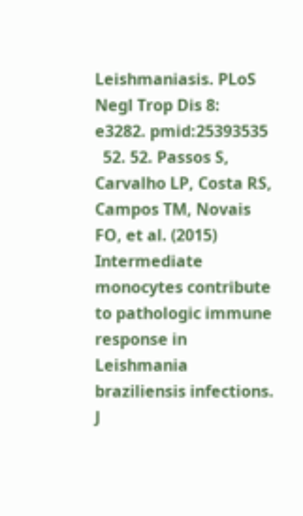Leishmaniasis. PLoS Negl Trop Dis 8: e3282. pmid:25393535
  52. 52. Passos S, Carvalho LP, Costa RS, Campos TM, Novais FO, et al. (2015) Intermediate monocytes contribute to pathologic immune response in Leishmania braziliensis infections. J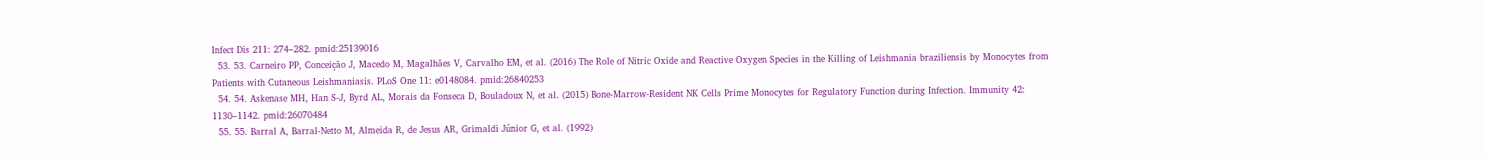Infect Dis 211: 274–282. pmid:25139016
  53. 53. Carneiro PP, Conceição J, Macedo M, Magalhães V, Carvalho EM, et al. (2016) The Role of Nitric Oxide and Reactive Oxygen Species in the Killing of Leishmania braziliensis by Monocytes from Patients with Cutaneous Leishmaniasis. PLoS One 11: e0148084. pmid:26840253
  54. 54. Askenase MH, Han S-J, Byrd AL, Morais da Fonseca D, Bouladoux N, et al. (2015) Bone-Marrow-Resident NK Cells Prime Monocytes for Regulatory Function during Infection. Immunity 42: 1130–1142. pmid:26070484
  55. 55. Barral A, Barral-Netto M, Almeida R, de Jesus AR, Grimaldi Júnior G, et al. (1992)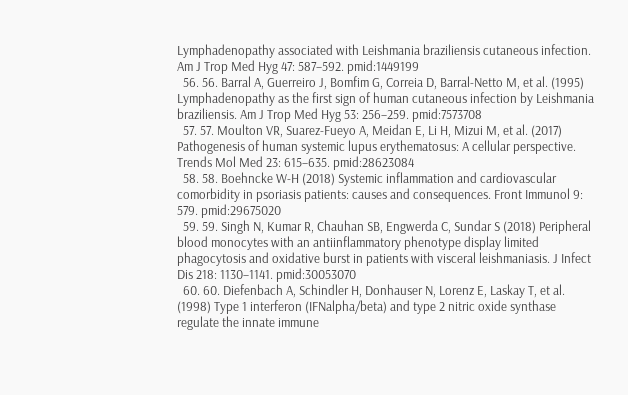Lymphadenopathy associated with Leishmania braziliensis cutaneous infection. Am J Trop Med Hyg 47: 587–592. pmid:1449199
  56. 56. Barral A, Guerreiro J, Bomfim G, Correia D, Barral-Netto M, et al. (1995) Lymphadenopathy as the first sign of human cutaneous infection by Leishmania braziliensis. Am J Trop Med Hyg 53: 256–259. pmid:7573708
  57. 57. Moulton VR, Suarez-Fueyo A, Meidan E, Li H, Mizui M, et al. (2017) Pathogenesis of human systemic lupus erythematosus: A cellular perspective. Trends Mol Med 23: 615–635. pmid:28623084
  58. 58. Boehncke W-H (2018) Systemic inflammation and cardiovascular comorbidity in psoriasis patients: causes and consequences. Front Immunol 9: 579. pmid:29675020
  59. 59. Singh N, Kumar R, Chauhan SB, Engwerda C, Sundar S (2018) Peripheral blood monocytes with an antiinflammatory phenotype display limited phagocytosis and oxidative burst in patients with visceral leishmaniasis. J Infect Dis 218: 1130–1141. pmid:30053070
  60. 60. Diefenbach A, Schindler H, Donhauser N, Lorenz E, Laskay T, et al. (1998) Type 1 interferon (IFNalpha/beta) and type 2 nitric oxide synthase regulate the innate immune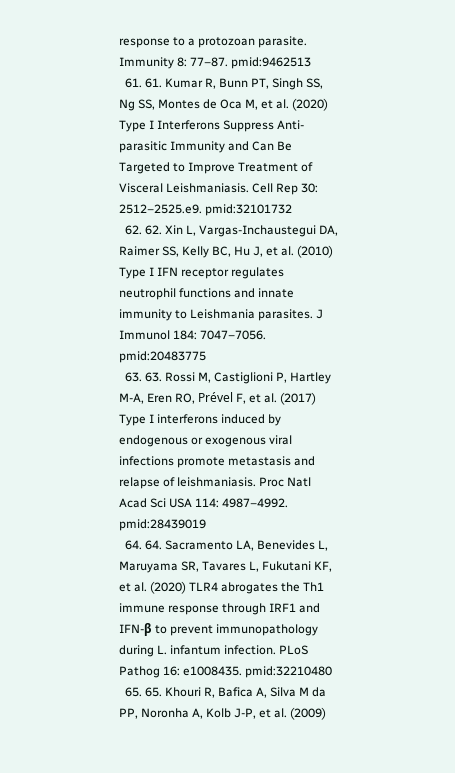response to a protozoan parasite. Immunity 8: 77–87. pmid:9462513
  61. 61. Kumar R, Bunn PT, Singh SS, Ng SS, Montes de Oca M, et al. (2020) Type I Interferons Suppress Anti-parasitic Immunity and Can Be Targeted to Improve Treatment of Visceral Leishmaniasis. Cell Rep 30: 2512–2525.e9. pmid:32101732
  62. 62. Xin L, Vargas-Inchaustegui DA, Raimer SS, Kelly BC, Hu J, et al. (2010) Type I IFN receptor regulates neutrophil functions and innate immunity to Leishmania parasites. J Immunol 184: 7047–7056. pmid:20483775
  63. 63. Rossi M, Castiglioni P, Hartley M-A, Eren RO, Prével F, et al. (2017) Type I interferons induced by endogenous or exogenous viral infections promote metastasis and relapse of leishmaniasis. Proc Natl Acad Sci USA 114: 4987–4992. pmid:28439019
  64. 64. Sacramento LA, Benevides L, Maruyama SR, Tavares L, Fukutani KF, et al. (2020) TLR4 abrogates the Th1 immune response through IRF1 and IFN-β to prevent immunopathology during L. infantum infection. PLoS Pathog 16: e1008435. pmid:32210480
  65. 65. Khouri R, Bafica A, Silva M da PP, Noronha A, Kolb J-P, et al. (2009)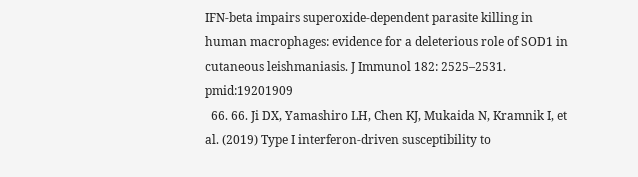IFN-beta impairs superoxide-dependent parasite killing in human macrophages: evidence for a deleterious role of SOD1 in cutaneous leishmaniasis. J Immunol 182: 2525–2531. pmid:19201909
  66. 66. Ji DX, Yamashiro LH, Chen KJ, Mukaida N, Kramnik I, et al. (2019) Type I interferon-driven susceptibility to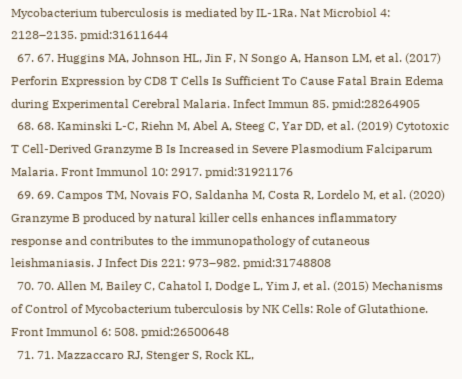Mycobacterium tuberculosis is mediated by IL-1Ra. Nat Microbiol 4: 2128–2135. pmid:31611644
  67. 67. Huggins MA, Johnson HL, Jin F, N Songo A, Hanson LM, et al. (2017) Perforin Expression by CD8 T Cells Is Sufficient To Cause Fatal Brain Edema during Experimental Cerebral Malaria. Infect Immun 85. pmid:28264905
  68. 68. Kaminski L-C, Riehn M, Abel A, Steeg C, Yar DD, et al. (2019) Cytotoxic T Cell-Derived Granzyme B Is Increased in Severe Plasmodium Falciparum Malaria. Front Immunol 10: 2917. pmid:31921176
  69. 69. Campos TM, Novais FO, Saldanha M, Costa R, Lordelo M, et al. (2020) Granzyme B produced by natural killer cells enhances inflammatory response and contributes to the immunopathology of cutaneous leishmaniasis. J Infect Dis 221: 973–982. pmid:31748808
  70. 70. Allen M, Bailey C, Cahatol I, Dodge L, Yim J, et al. (2015) Mechanisms of Control of Mycobacterium tuberculosis by NK Cells: Role of Glutathione. Front Immunol 6: 508. pmid:26500648
  71. 71. Mazzaccaro RJ, Stenger S, Rock KL,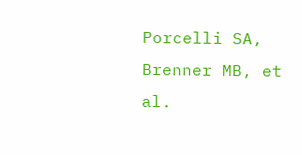Porcelli SA, Brenner MB, et al.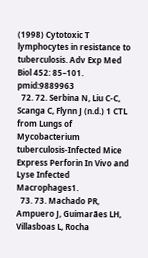(1998) Cytotoxic T lymphocytes in resistance to tuberculosis. Adv Exp Med Biol 452: 85–101. pmid:9889963
  72. 72. Serbina N, Liu C-C, Scanga C, Flynn J (n.d.) 1 CTL from Lungs of Mycobacterium tuberculosis-Infected Mice Express Perforin In Vivo and Lyse Infected Macrophages1.
  73. 73. Machado PR, Ampuero J, Guimarães LH, Villasboas L, Rocha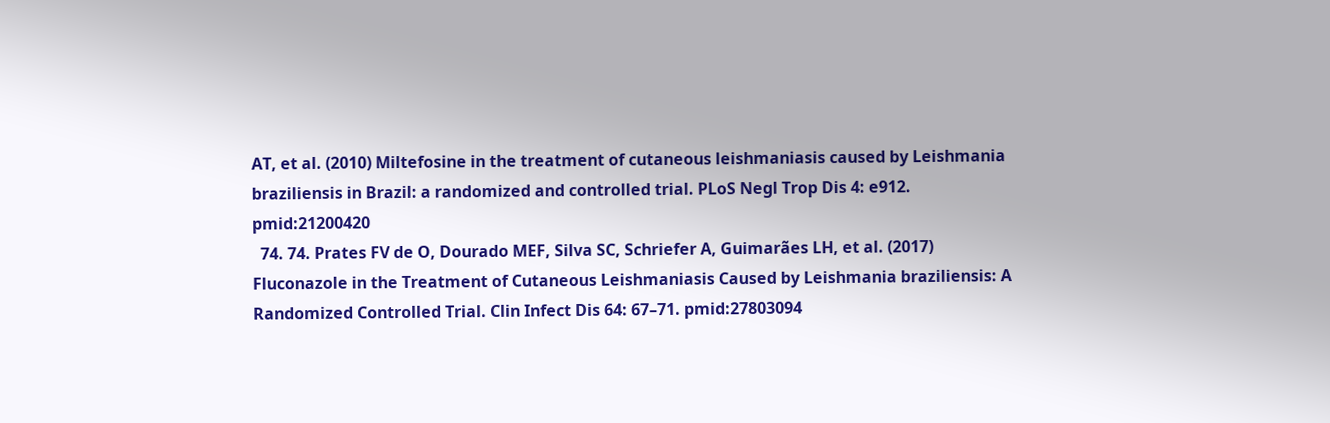AT, et al. (2010) Miltefosine in the treatment of cutaneous leishmaniasis caused by Leishmania braziliensis in Brazil: a randomized and controlled trial. PLoS Negl Trop Dis 4: e912. pmid:21200420
  74. 74. Prates FV de O, Dourado MEF, Silva SC, Schriefer A, Guimarães LH, et al. (2017) Fluconazole in the Treatment of Cutaneous Leishmaniasis Caused by Leishmania braziliensis: A Randomized Controlled Trial. Clin Infect Dis 64: 67–71. pmid:27803094